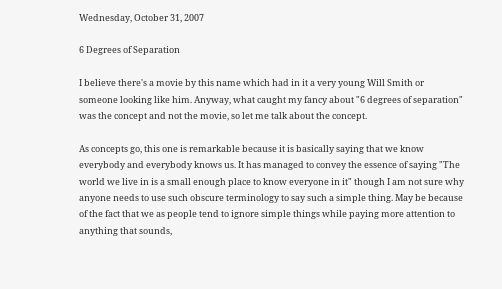Wednesday, October 31, 2007

6 Degrees of Separation

I believe there's a movie by this name which had in it a very young Will Smith or someone looking like him. Anyway, what caught my fancy about "6 degrees of separation" was the concept and not the movie, so let me talk about the concept.

As concepts go, this one is remarkable because it is basically saying that we know everybody and everybody knows us. It has managed to convey the essence of saying "The world we live in is a small enough place to know everyone in it" though I am not sure why anyone needs to use such obscure terminology to say such a simple thing. May be because of the fact that we as people tend to ignore simple things while paying more attention to anything that sounds,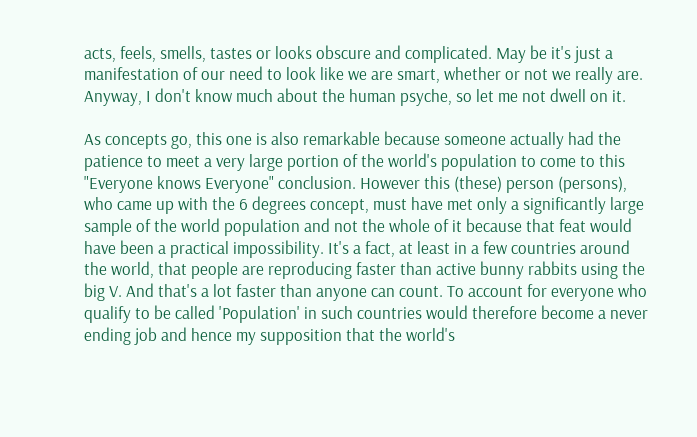acts, feels, smells, tastes or looks obscure and complicated. May be it's just a manifestation of our need to look like we are smart, whether or not we really are. Anyway, I don't know much about the human psyche, so let me not dwell on it.

As concepts go, this one is also remarkable because someone actually had the patience to meet a very large portion of the world's population to come to this "Everyone knows Everyone" conclusion. However this (these) person (persons), who came up with the 6 degrees concept, must have met only a significantly large sample of the world population and not the whole of it because that feat would have been a practical impossibility. It's a fact, at least in a few countries around the world, that people are reproducing faster than active bunny rabbits using the big V. And that's a lot faster than anyone can count. To account for everyone who qualify to be called 'Population' in such countries would therefore become a never ending job and hence my supposition that the world's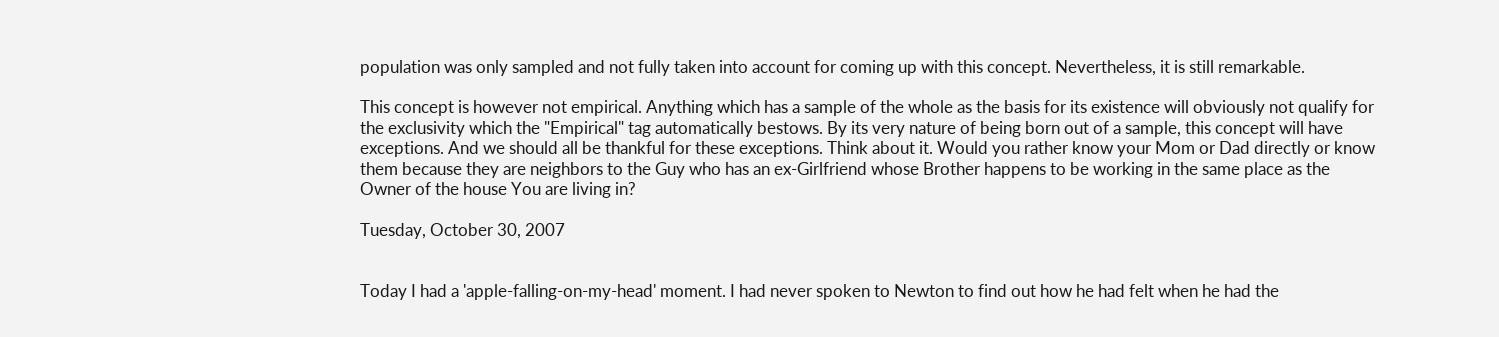population was only sampled and not fully taken into account for coming up with this concept. Nevertheless, it is still remarkable.

This concept is however not empirical. Anything which has a sample of the whole as the basis for its existence will obviously not qualify for the exclusivity which the "Empirical" tag automatically bestows. By its very nature of being born out of a sample, this concept will have exceptions. And we should all be thankful for these exceptions. Think about it. Would you rather know your Mom or Dad directly or know them because they are neighbors to the Guy who has an ex-Girlfriend whose Brother happens to be working in the same place as the Owner of the house You are living in?

Tuesday, October 30, 2007


Today I had a 'apple-falling-on-my-head' moment. I had never spoken to Newton to find out how he had felt when he had the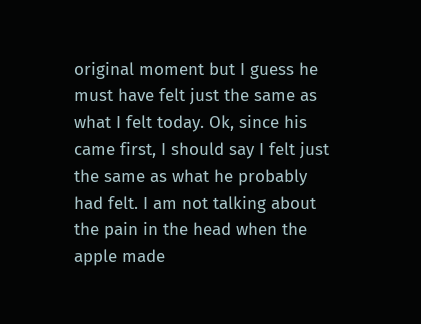original moment but I guess he must have felt just the same as what I felt today. Ok, since his came first, I should say I felt just the same as what he probably had felt. I am not talking about the pain in the head when the apple made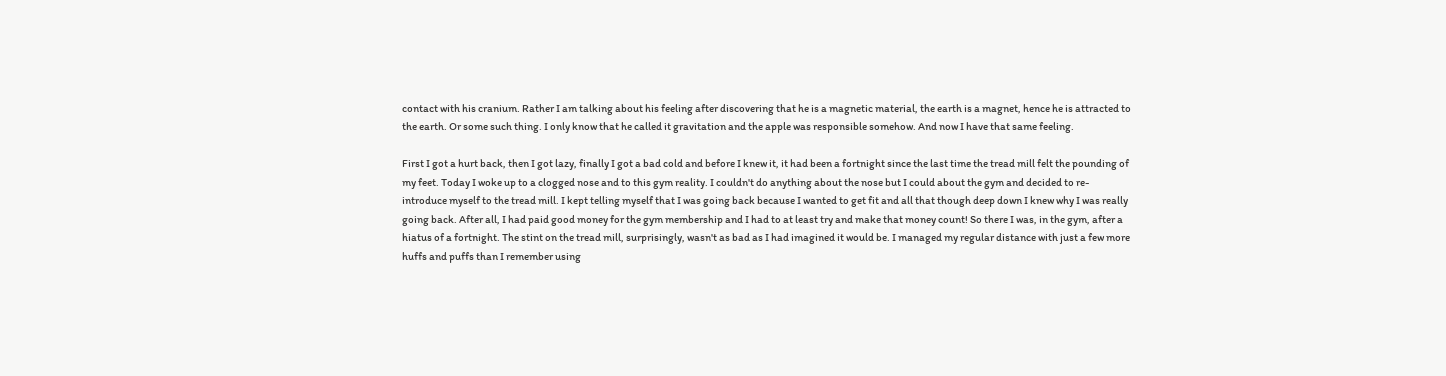contact with his cranium. Rather I am talking about his feeling after discovering that he is a magnetic material, the earth is a magnet, hence he is attracted to the earth. Or some such thing. I only know that he called it gravitation and the apple was responsible somehow. And now I have that same feeling.

First I got a hurt back, then I got lazy, finally I got a bad cold and before I knew it, it had been a fortnight since the last time the tread mill felt the pounding of my feet. Today I woke up to a clogged nose and to this gym reality. I couldn't do anything about the nose but I could about the gym and decided to re-introduce myself to the tread mill. I kept telling myself that I was going back because I wanted to get fit and all that though deep down I knew why I was really going back. After all, I had paid good money for the gym membership and I had to at least try and make that money count! So there I was, in the gym, after a hiatus of a fortnight. The stint on the tread mill, surprisingly, wasn't as bad as I had imagined it would be. I managed my regular distance with just a few more huffs and puffs than I remember using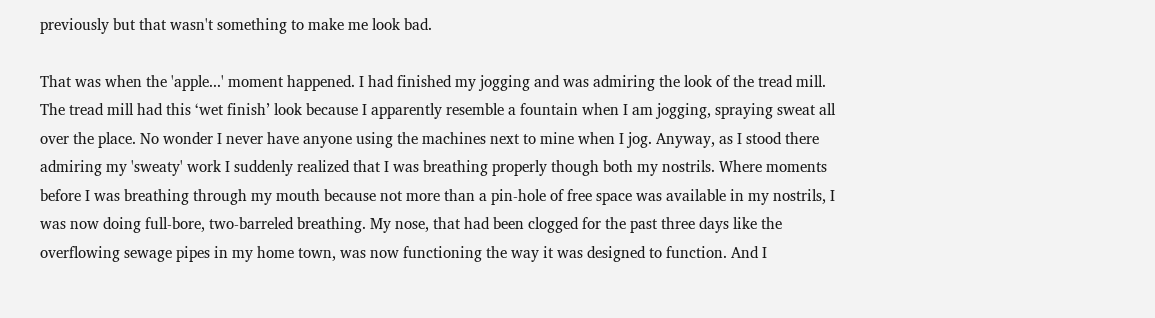previously but that wasn't something to make me look bad.

That was when the 'apple...' moment happened. I had finished my jogging and was admiring the look of the tread mill. The tread mill had this ‘wet finish’ look because I apparently resemble a fountain when I am jogging, spraying sweat all over the place. No wonder I never have anyone using the machines next to mine when I jog. Anyway, as I stood there admiring my 'sweaty' work I suddenly realized that I was breathing properly though both my nostrils. Where moments before I was breathing through my mouth because not more than a pin-hole of free space was available in my nostrils, I was now doing full-bore, two-barreled breathing. My nose, that had been clogged for the past three days like the overflowing sewage pipes in my home town, was now functioning the way it was designed to function. And I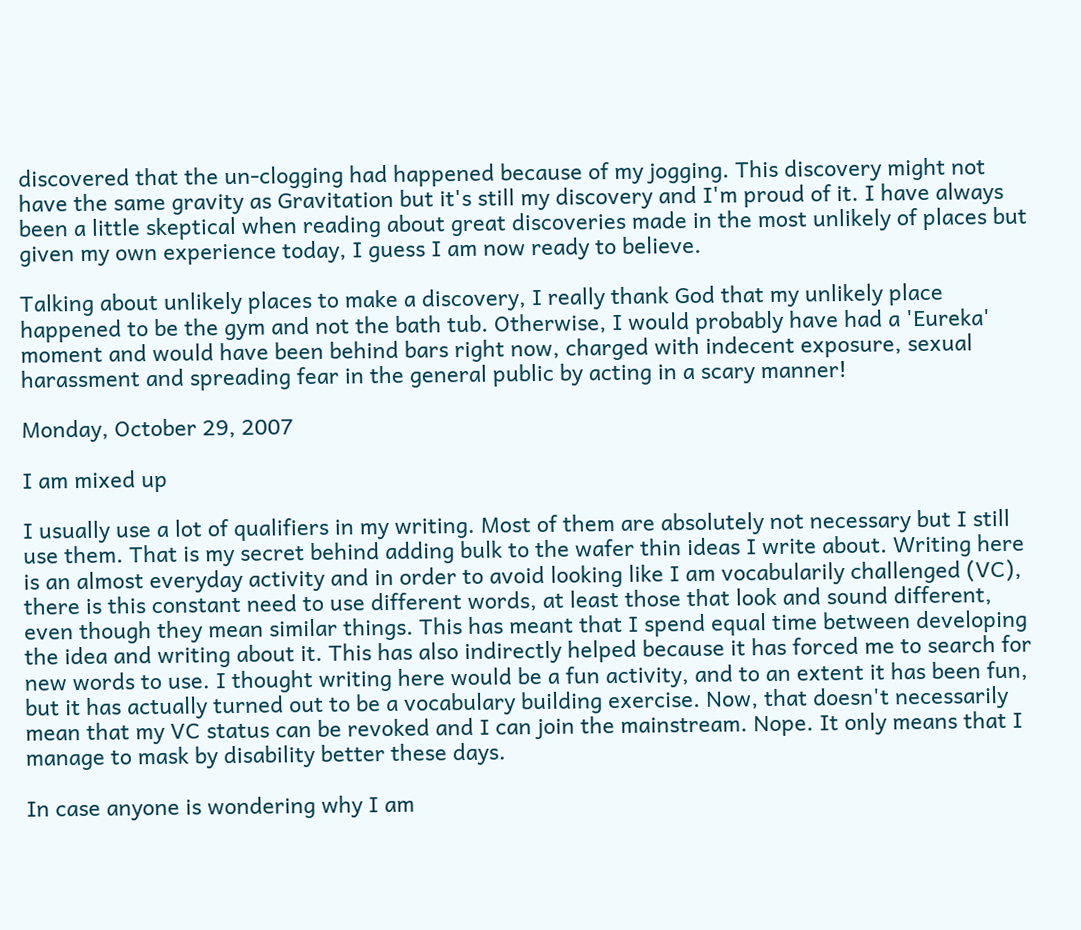discovered that the un-clogging had happened because of my jogging. This discovery might not have the same gravity as Gravitation but it's still my discovery and I'm proud of it. I have always been a little skeptical when reading about great discoveries made in the most unlikely of places but given my own experience today, I guess I am now ready to believe.

Talking about unlikely places to make a discovery, I really thank God that my unlikely place happened to be the gym and not the bath tub. Otherwise, I would probably have had a 'Eureka' moment and would have been behind bars right now, charged with indecent exposure, sexual harassment and spreading fear in the general public by acting in a scary manner!

Monday, October 29, 2007

I am mixed up

I usually use a lot of qualifiers in my writing. Most of them are absolutely not necessary but I still use them. That is my secret behind adding bulk to the wafer thin ideas I write about. Writing here is an almost everyday activity and in order to avoid looking like I am vocabularily challenged (VC), there is this constant need to use different words, at least those that look and sound different, even though they mean similar things. This has meant that I spend equal time between developing the idea and writing about it. This has also indirectly helped because it has forced me to search for new words to use. I thought writing here would be a fun activity, and to an extent it has been fun, but it has actually turned out to be a vocabulary building exercise. Now, that doesn't necessarily mean that my VC status can be revoked and I can join the mainstream. Nope. It only means that I manage to mask by disability better these days.

In case anyone is wondering why I am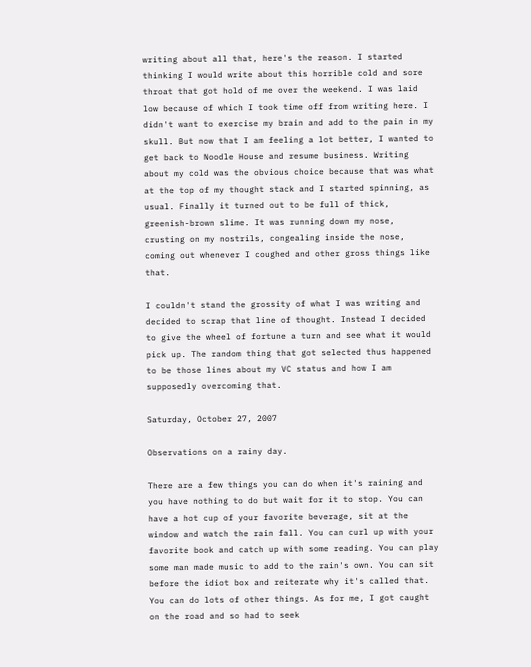writing about all that, here's the reason. I started thinking I would write about this horrible cold and sore throat that got hold of me over the weekend. I was laid low because of which I took time off from writing here. I didn't want to exercise my brain and add to the pain in my skull. But now that I am feeling a lot better, I wanted to get back to Noodle House and resume business. Writing about my cold was the obvious choice because that was what at the top of my thought stack and I started spinning, as usual. Finally it turned out to be full of thick, greenish-brown slime. It was running down my nose, crusting on my nostrils, congealing inside the nose, coming out whenever I coughed and other gross things like that.

I couldn't stand the grossity of what I was writing and decided to scrap that line of thought. Instead I decided to give the wheel of fortune a turn and see what it would pick up. The random thing that got selected thus happened to be those lines about my VC status and how I am supposedly overcoming that.

Saturday, October 27, 2007

Observations on a rainy day.

There are a few things you can do when it's raining and you have nothing to do but wait for it to stop. You can have a hot cup of your favorite beverage, sit at the window and watch the rain fall. You can curl up with your favorite book and catch up with some reading. You can play some man made music to add to the rain's own. You can sit before the idiot box and reiterate why it's called that. You can do lots of other things. As for me, I got caught on the road and so had to seek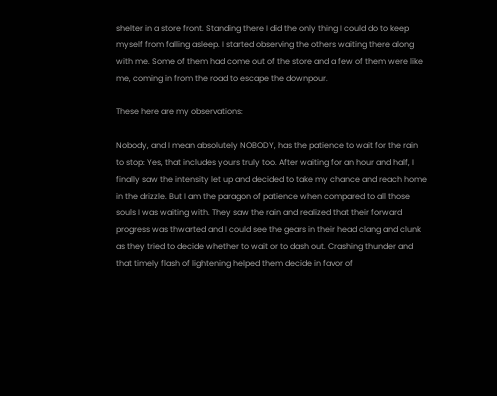shelter in a store front. Standing there I did the only thing I could do to keep myself from falling asleep. I started observing the others waiting there along with me. Some of them had come out of the store and a few of them were like me, coming in from the road to escape the downpour.

These here are my observations:

Nobody, and I mean absolutely NOBODY, has the patience to wait for the rain to stop: Yes, that includes yours truly too. After waiting for an hour and half, I finally saw the intensity let up and decided to take my chance and reach home in the drizzle. But I am the paragon of patience when compared to all those souls I was waiting with. They saw the rain and realized that their forward progress was thwarted and I could see the gears in their head clang and clunk as they tried to decide whether to wait or to dash out. Crashing thunder and that timely flash of lightening helped them decide in favor of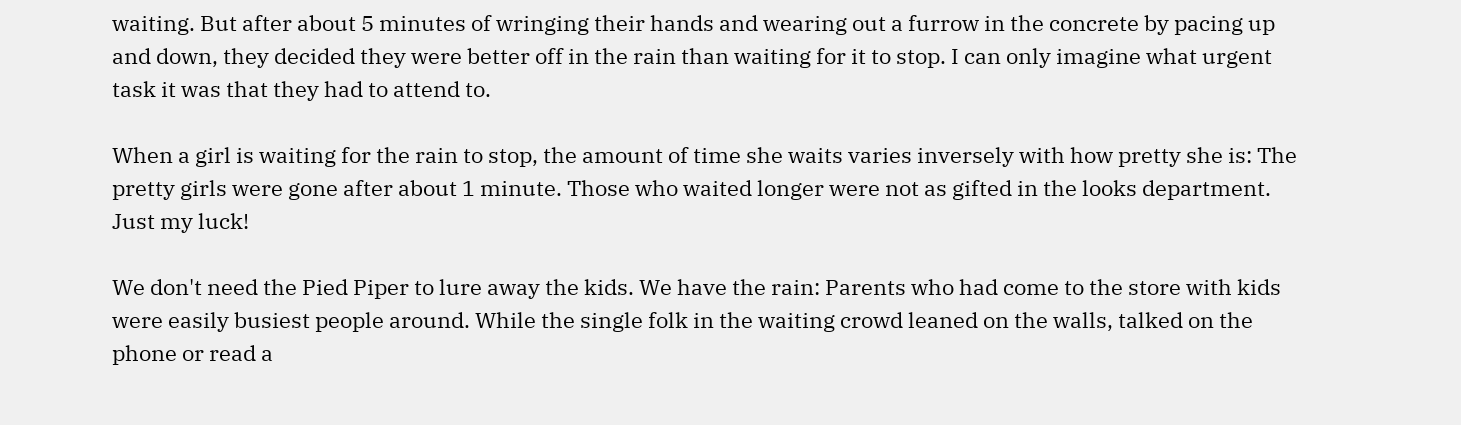waiting. But after about 5 minutes of wringing their hands and wearing out a furrow in the concrete by pacing up and down, they decided they were better off in the rain than waiting for it to stop. I can only imagine what urgent task it was that they had to attend to.

When a girl is waiting for the rain to stop, the amount of time she waits varies inversely with how pretty she is: The pretty girls were gone after about 1 minute. Those who waited longer were not as gifted in the looks department. Just my luck!

We don't need the Pied Piper to lure away the kids. We have the rain: Parents who had come to the store with kids were easily busiest people around. While the single folk in the waiting crowd leaned on the walls, talked on the phone or read a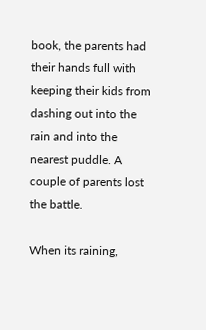book, the parents had their hands full with keeping their kids from dashing out into the rain and into the nearest puddle. A couple of parents lost the battle.

When its raining,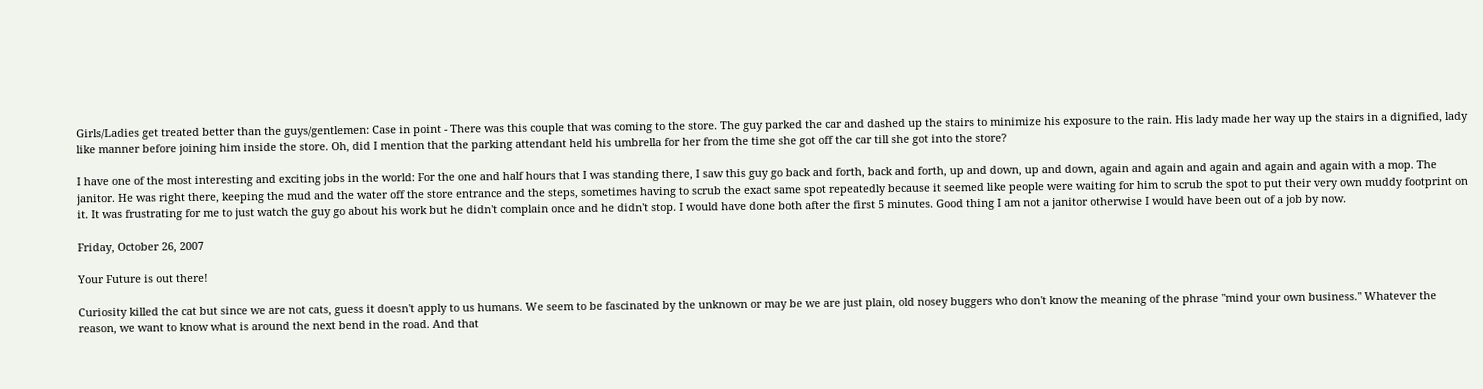Girls/Ladies get treated better than the guys/gentlemen: Case in point - There was this couple that was coming to the store. The guy parked the car and dashed up the stairs to minimize his exposure to the rain. His lady made her way up the stairs in a dignified, lady like manner before joining him inside the store. Oh, did I mention that the parking attendant held his umbrella for her from the time she got off the car till she got into the store?

I have one of the most interesting and exciting jobs in the world: For the one and half hours that I was standing there, I saw this guy go back and forth, back and forth, up and down, up and down, again and again and again and again and again with a mop. The janitor. He was right there, keeping the mud and the water off the store entrance and the steps, sometimes having to scrub the exact same spot repeatedly because it seemed like people were waiting for him to scrub the spot to put their very own muddy footprint on it. It was frustrating for me to just watch the guy go about his work but he didn't complain once and he didn't stop. I would have done both after the first 5 minutes. Good thing I am not a janitor otherwise I would have been out of a job by now.

Friday, October 26, 2007

Your Future is out there!

Curiosity killed the cat but since we are not cats, guess it doesn't apply to us humans. We seem to be fascinated by the unknown or may be we are just plain, old nosey buggers who don't know the meaning of the phrase "mind your own business." Whatever the reason, we want to know what is around the next bend in the road. And that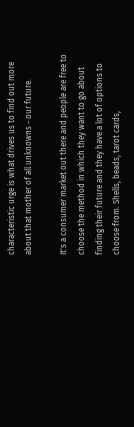characteristic urge is what drives us to find out more about that mother of all unknowns - our future.

It's a consumer market out there and people are free to choose the method in which they want to go about finding their future and they have a lot of options to choose from. Shells, beads, tarot cards,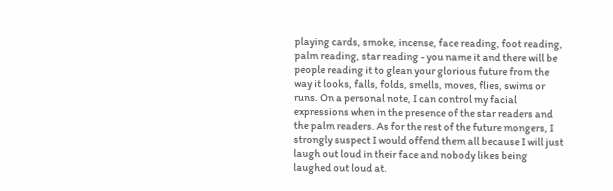playing cards, smoke, incense, face reading, foot reading, palm reading, star reading - you name it and there will be people reading it to glean your glorious future from the way it looks, falls, folds, smells, moves, flies, swims or runs. On a personal note, I can control my facial expressions when in the presence of the star readers and the palm readers. As for the rest of the future mongers, I strongly suspect I would offend them all because I will just laugh out loud in their face and nobody likes being laughed out loud at.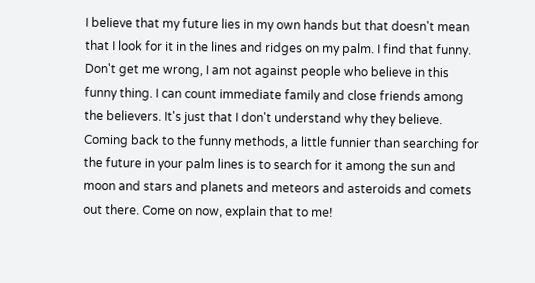I believe that my future lies in my own hands but that doesn't mean that I look for it in the lines and ridges on my palm. I find that funny. Don't get me wrong, I am not against people who believe in this funny thing. I can count immediate family and close friends among the believers. It's just that I don't understand why they believe. Coming back to the funny methods, a little funnier than searching for the future in your palm lines is to search for it among the sun and moon and stars and planets and meteors and asteroids and comets out there. Come on now, explain that to me!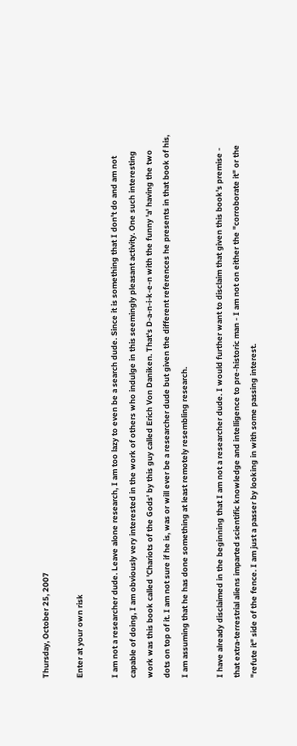Thursday, October 25, 2007

Enter at your own risk

I am not a researcher dude. Leave alone research, I am too lazy to even be a search dude. Since it is something that I don't do and am not capable of doing, I am obviously very interested in the work of others who indulge in this seemingly pleasant activity. One such interesting work was this book called 'Chariots of the Gods' by this guy called Erich Von Daniken. That's D-a-n-i-k-e-n with the funny 'a' having the two dots on top of it. I am not sure if he is, was or will ever be a researcher dude but given the different references he presents in that book of his, I am assuming that he has done something at least remotely resembling research.

I have already disclaimed in the beginning that I am not a researcher dude. I would further want to disclaim that given this book's premise - that extra-terrestrial aliens imparted scientific knowledge and intelligence to pre-historic man - I am not on either the "corroborate it" or the "refute it" side of the fence. I am just a passer by looking in with some passing interest.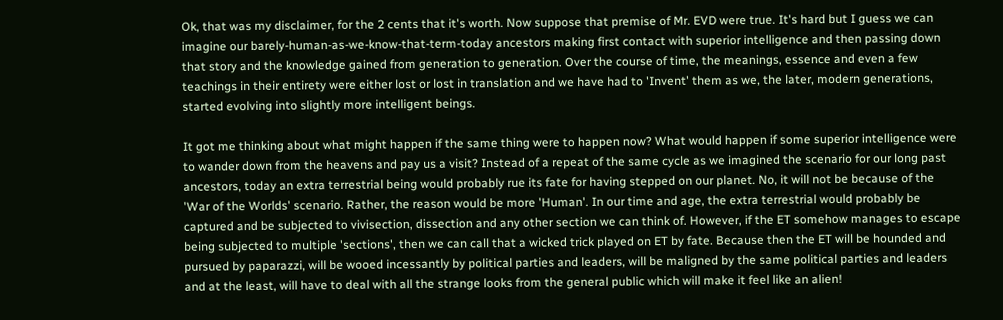Ok, that was my disclaimer, for the 2 cents that it's worth. Now suppose that premise of Mr. EVD were true. It's hard but I guess we can imagine our barely-human-as-we-know-that-term-today ancestors making first contact with superior intelligence and then passing down that story and the knowledge gained from generation to generation. Over the course of time, the meanings, essence and even a few teachings in their entirety were either lost or lost in translation and we have had to 'Invent' them as we, the later, modern generations, started evolving into slightly more intelligent beings.

It got me thinking about what might happen if the same thing were to happen now? What would happen if some superior intelligence were to wander down from the heavens and pay us a visit? Instead of a repeat of the same cycle as we imagined the scenario for our long past ancestors, today an extra terrestrial being would probably rue its fate for having stepped on our planet. No, it will not be because of the 'War of the Worlds' scenario. Rather, the reason would be more 'Human'. In our time and age, the extra terrestrial would probably be captured and be subjected to vivisection, dissection and any other section we can think of. However, if the ET somehow manages to escape being subjected to multiple 'sections', then we can call that a wicked trick played on ET by fate. Because then the ET will be hounded and pursued by paparazzi, will be wooed incessantly by political parties and leaders, will be maligned by the same political parties and leaders and at the least, will have to deal with all the strange looks from the general public which will make it feel like an alien!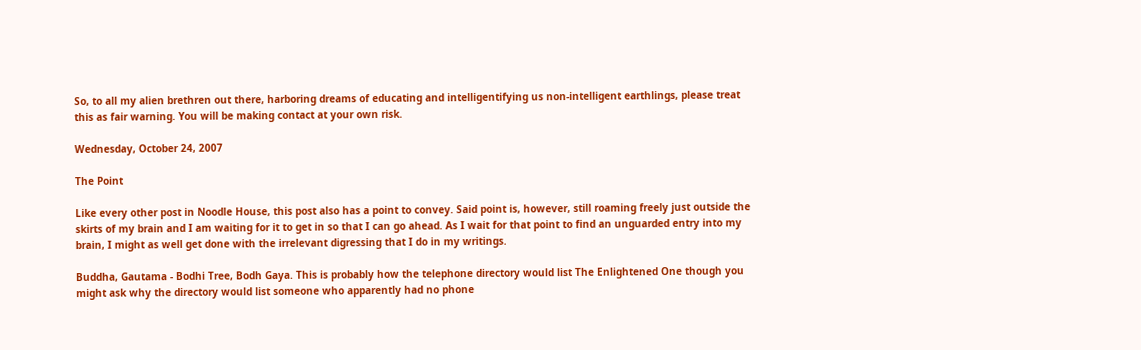So, to all my alien brethren out there, harboring dreams of educating and intelligentifying us non-intelligent earthlings, please treat this as fair warning. You will be making contact at your own risk.

Wednesday, October 24, 2007

The Point

Like every other post in Noodle House, this post also has a point to convey. Said point is, however, still roaming freely just outside the skirts of my brain and I am waiting for it to get in so that I can go ahead. As I wait for that point to find an unguarded entry into my brain, I might as well get done with the irrelevant digressing that I do in my writings.

Buddha, Gautama - Bodhi Tree, Bodh Gaya. This is probably how the telephone directory would list The Enlightened One though you might ask why the directory would list someone who apparently had no phone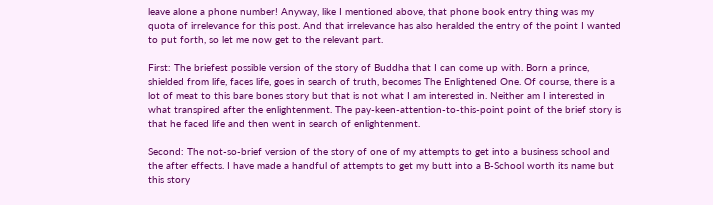leave alone a phone number! Anyway, like I mentioned above, that phone book entry thing was my quota of irrelevance for this post. And that irrelevance has also heralded the entry of the point I wanted to put forth, so let me now get to the relevant part.

First: The briefest possible version of the story of Buddha that I can come up with. Born a prince, shielded from life, faces life, goes in search of truth, becomes The Enlightened One. Of course, there is a lot of meat to this bare bones story but that is not what I am interested in. Neither am I interested in what transpired after the enlightenment. The pay-keen-attention-to-this-point point of the brief story is that he faced life and then went in search of enlightenment.

Second: The not-so-brief version of the story of one of my attempts to get into a business school and the after effects. I have made a handful of attempts to get my butt into a B-School worth its name but this story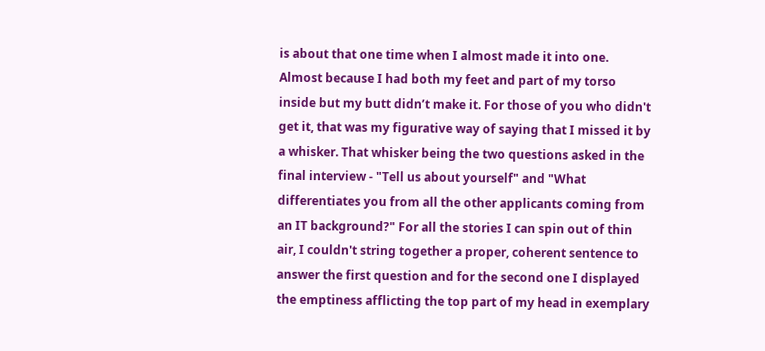is about that one time when I almost made it into one. Almost because I had both my feet and part of my torso inside but my butt didn’t make it. For those of you who didn't get it, that was my figurative way of saying that I missed it by a whisker. That whisker being the two questions asked in the final interview - "Tell us about yourself" and "What differentiates you from all the other applicants coming from an IT background?" For all the stories I can spin out of thin air, I couldn't string together a proper, coherent sentence to answer the first question and for the second one I displayed the emptiness afflicting the top part of my head in exemplary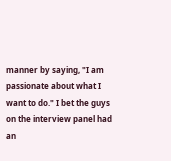manner by saying, "I am passionate about what I want to do." I bet the guys on the interview panel had an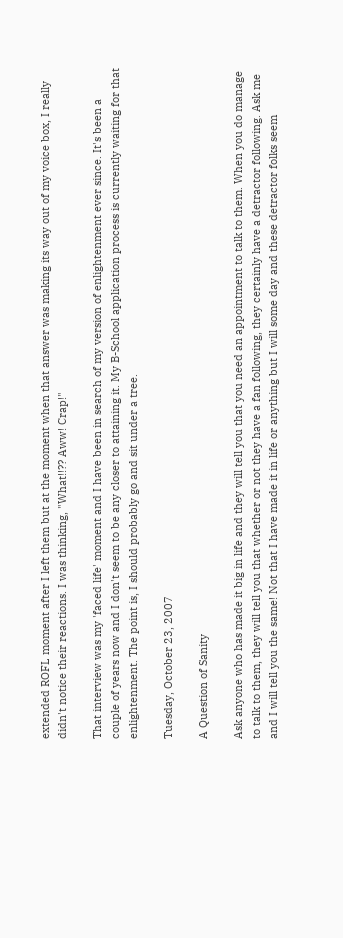extended ROFL moment after I left them but at the moment when that answer was making its way out of my voice box, I really didn't notice their reactions. I was thinking, "What!!?? Aww! Crap!"

That interview was my 'faced life' moment and I have been in search of my version of enlightenment ever since. It's been a couple of years now and I don't seem to be any closer to attaining it. My B-School application process is currently waiting for that enlightenment. The point is, I should probably go and sit under a tree.

Tuesday, October 23, 2007

A Question of Sanity

Ask anyone who has made it big in life and they will tell you that you need an appointment to talk to them. When you do manage to talk to them, they will tell you that whether or not they have a fan following, they certainly have a detractor following. Ask me and I will tell you the same! Not that I have made it in life or anything but I will some day and these detractor folks seem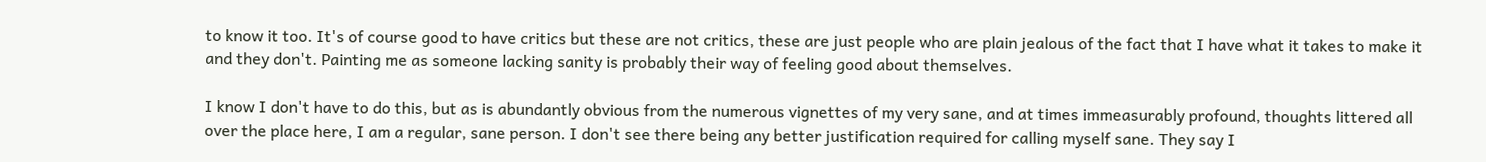to know it too. It's of course good to have critics but these are not critics, these are just people who are plain jealous of the fact that I have what it takes to make it and they don't. Painting me as someone lacking sanity is probably their way of feeling good about themselves.

I know I don't have to do this, but as is abundantly obvious from the numerous vignettes of my very sane, and at times immeasurably profound, thoughts littered all over the place here, I am a regular, sane person. I don't see there being any better justification required for calling myself sane. They say I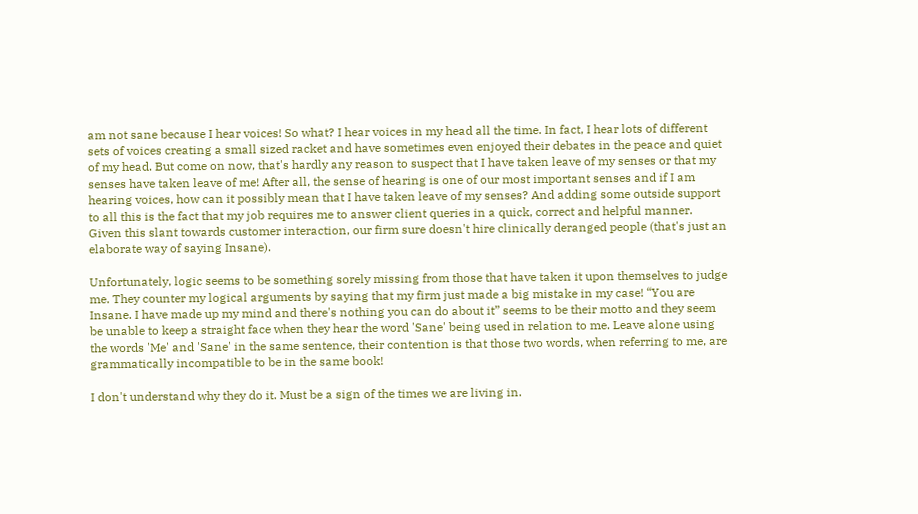am not sane because I hear voices! So what? I hear voices in my head all the time. In fact, I hear lots of different sets of voices creating a small sized racket and have sometimes even enjoyed their debates in the peace and quiet of my head. But come on now, that's hardly any reason to suspect that I have taken leave of my senses or that my senses have taken leave of me! After all, the sense of hearing is one of our most important senses and if I am hearing voices, how can it possibly mean that I have taken leave of my senses? And adding some outside support to all this is the fact that my job requires me to answer client queries in a quick, correct and helpful manner. Given this slant towards customer interaction, our firm sure doesn't hire clinically deranged people (that's just an elaborate way of saying Insane).

Unfortunately, logic seems to be something sorely missing from those that have taken it upon themselves to judge me. They counter my logical arguments by saying that my firm just made a big mistake in my case! “You are Insane. I have made up my mind and there's nothing you can do about it” seems to be their motto and they seem be unable to keep a straight face when they hear the word 'Sane' being used in relation to me. Leave alone using the words 'Me' and 'Sane' in the same sentence, their contention is that those two words, when referring to me, are grammatically incompatible to be in the same book!

I don't understand why they do it. Must be a sign of the times we are living in.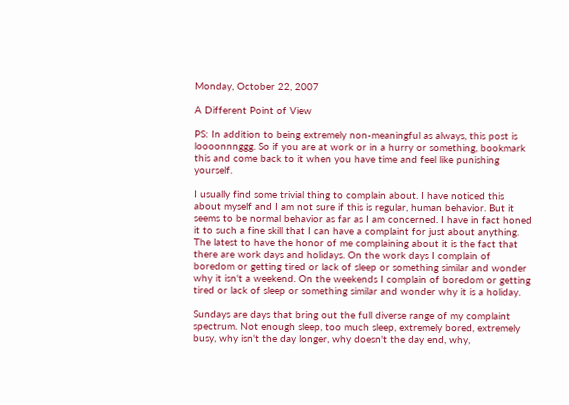Monday, October 22, 2007

A Different Point of View

PS: In addition to being extremely non-meaningful as always, this post is loooonnnggg. So if you are at work or in a hurry or something, bookmark this and come back to it when you have time and feel like punishing yourself.

I usually find some trivial thing to complain about. I have noticed this about myself and I am not sure if this is regular, human behavior. But it seems to be normal behavior as far as I am concerned. I have in fact honed it to such a fine skill that I can have a complaint for just about anything. The latest to have the honor of me complaining about it is the fact that there are work days and holidays. On the work days I complain of boredom or getting tired or lack of sleep or something similar and wonder why it isn't a weekend. On the weekends I complain of boredom or getting tired or lack of sleep or something similar and wonder why it is a holiday.

Sundays are days that bring out the full diverse range of my complaint spectrum. Not enough sleep, too much sleep, extremely bored, extremely busy, why isn't the day longer, why doesn't the day end, why,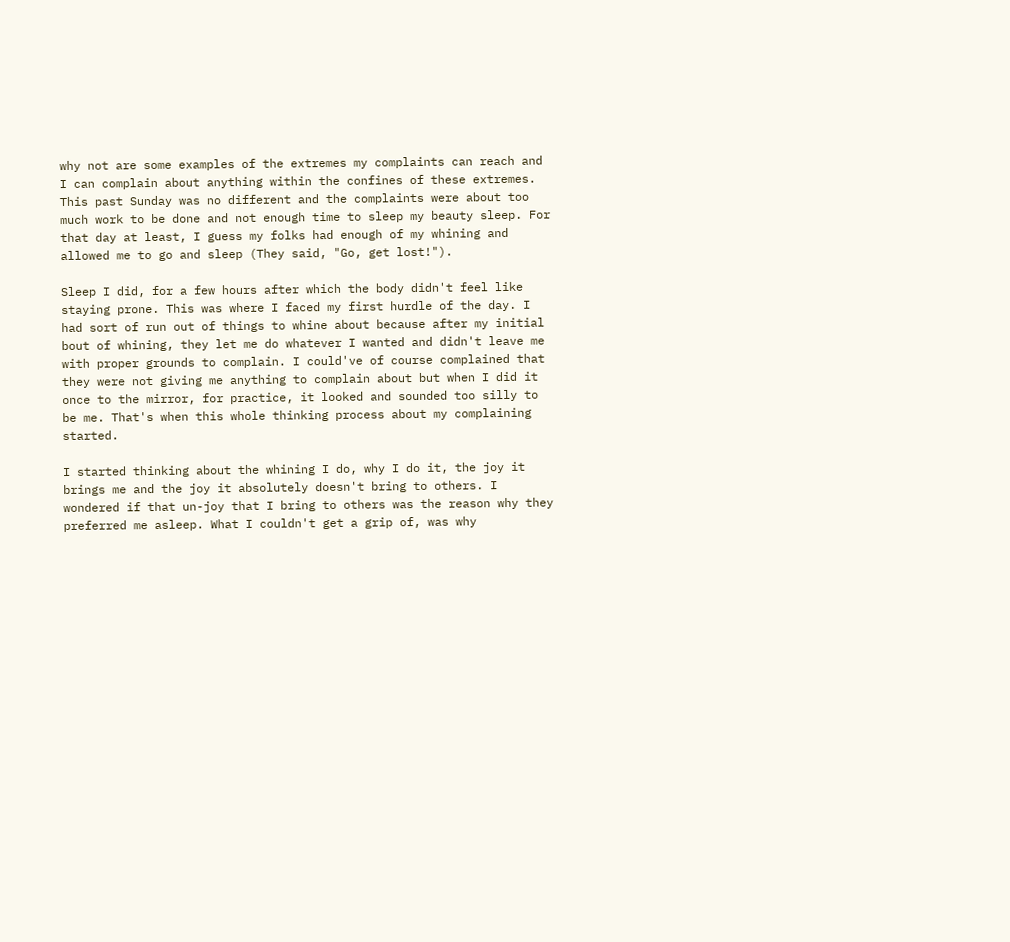why not are some examples of the extremes my complaints can reach and I can complain about anything within the confines of these extremes. This past Sunday was no different and the complaints were about too much work to be done and not enough time to sleep my beauty sleep. For that day at least, I guess my folks had enough of my whining and allowed me to go and sleep (They said, "Go, get lost!").

Sleep I did, for a few hours after which the body didn't feel like staying prone. This was where I faced my first hurdle of the day. I had sort of run out of things to whine about because after my initial bout of whining, they let me do whatever I wanted and didn't leave me with proper grounds to complain. I could've of course complained that they were not giving me anything to complain about but when I did it once to the mirror, for practice, it looked and sounded too silly to be me. That's when this whole thinking process about my complaining started.

I started thinking about the whining I do, why I do it, the joy it brings me and the joy it absolutely doesn't bring to others. I wondered if that un-joy that I bring to others was the reason why they preferred me asleep. What I couldn't get a grip of, was why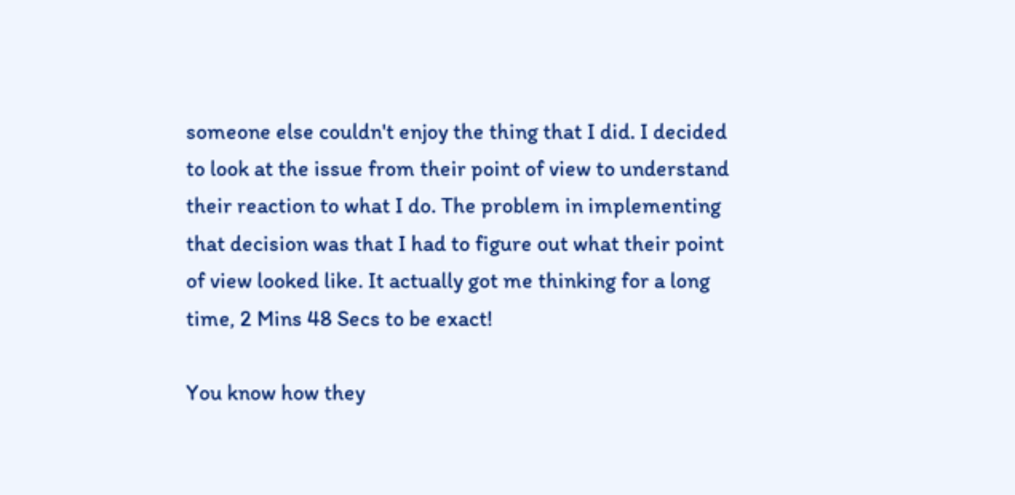someone else couldn't enjoy the thing that I did. I decided to look at the issue from their point of view to understand their reaction to what I do. The problem in implementing that decision was that I had to figure out what their point of view looked like. It actually got me thinking for a long time, 2 Mins 48 Secs to be exact!

You know how they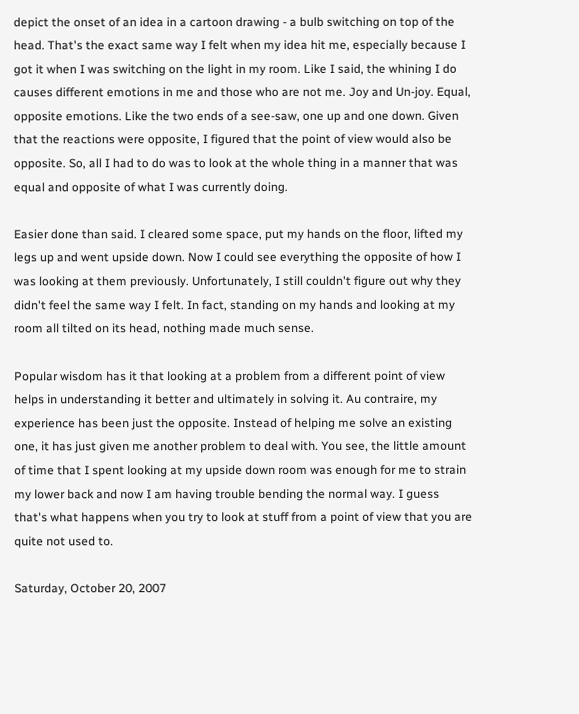depict the onset of an idea in a cartoon drawing - a bulb switching on top of the head. That's the exact same way I felt when my idea hit me, especially because I got it when I was switching on the light in my room. Like I said, the whining I do causes different emotions in me and those who are not me. Joy and Un-joy. Equal, opposite emotions. Like the two ends of a see-saw, one up and one down. Given that the reactions were opposite, I figured that the point of view would also be opposite. So, all I had to do was to look at the whole thing in a manner that was equal and opposite of what I was currently doing.

Easier done than said. I cleared some space, put my hands on the floor, lifted my legs up and went upside down. Now I could see everything the opposite of how I was looking at them previously. Unfortunately, I still couldn't figure out why they didn't feel the same way I felt. In fact, standing on my hands and looking at my room all tilted on its head, nothing made much sense.

Popular wisdom has it that looking at a problem from a different point of view helps in understanding it better and ultimately in solving it. Au contraire, my experience has been just the opposite. Instead of helping me solve an existing one, it has just given me another problem to deal with. You see, the little amount of time that I spent looking at my upside down room was enough for me to strain my lower back and now I am having trouble bending the normal way. I guess that's what happens when you try to look at stuff from a point of view that you are quite not used to.

Saturday, October 20, 2007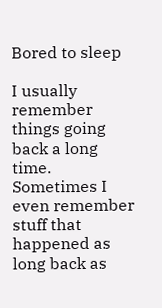Bored to sleep

I usually remember things going back a long time. Sometimes I even remember stuff that happened as long back as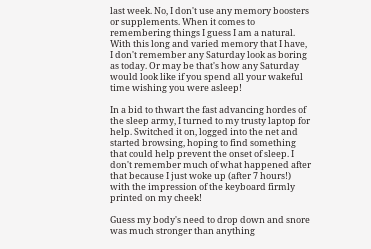last week. No, I don't use any memory boosters or supplements. When it comes to remembering things I guess I am a natural. With this long and varied memory that I have, I don't remember any Saturday look as boring as today. Or may be that's how any Saturday would look like if you spend all your wakeful time wishing you were asleep!

In a bid to thwart the fast advancing hordes of the sleep army, I turned to my trusty laptop for help. Switched it on, logged into the net and started browsing, hoping to find something that could help prevent the onset of sleep. I don't remember much of what happened after that because I just woke up (after 7 hours!) with the impression of the keyboard firmly printed on my cheek!

Guess my body's need to drop down and snore was much stronger than anything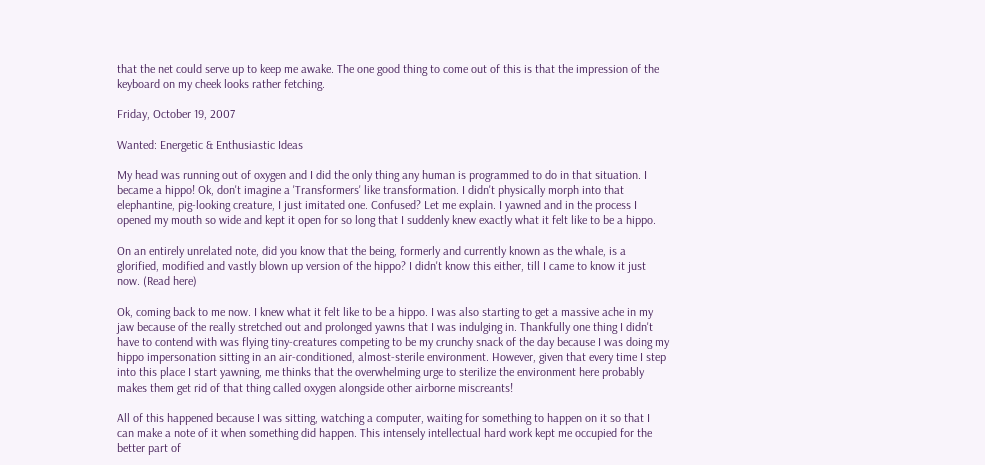that the net could serve up to keep me awake. The one good thing to come out of this is that the impression of the keyboard on my cheek looks rather fetching.

Friday, October 19, 2007

Wanted: Energetic & Enthusiastic Ideas

My head was running out of oxygen and I did the only thing any human is programmed to do in that situation. I became a hippo! Ok, don't imagine a 'Transformers' like transformation. I didn't physically morph into that elephantine, pig-looking creature, I just imitated one. Confused? Let me explain. I yawned and in the process I opened my mouth so wide and kept it open for so long that I suddenly knew exactly what it felt like to be a hippo.

On an entirely unrelated note, did you know that the being, formerly and currently known as the whale, is a glorified, modified and vastly blown up version of the hippo? I didn't know this either, till I came to know it just now. (Read here)

Ok, coming back to me now. I knew what it felt like to be a hippo. I was also starting to get a massive ache in my jaw because of the really stretched out and prolonged yawns that I was indulging in. Thankfully one thing I didn't have to contend with was flying tiny-creatures competing to be my crunchy snack of the day because I was doing my hippo impersonation sitting in an air-conditioned, almost-sterile environment. However, given that every time I step into this place I start yawning, me thinks that the overwhelming urge to sterilize the environment here probably makes them get rid of that thing called oxygen alongside other airborne miscreants!

All of this happened because I was sitting, watching a computer, waiting for something to happen on it so that I can make a note of it when something did happen. This intensely intellectual hard work kept me occupied for the better part of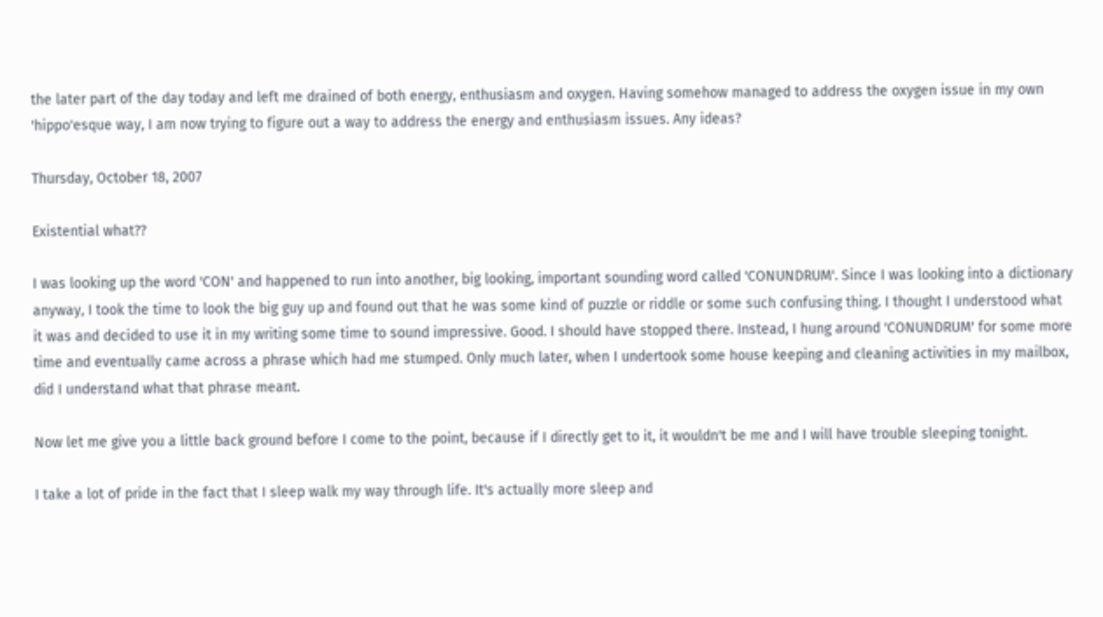the later part of the day today and left me drained of both energy, enthusiasm and oxygen. Having somehow managed to address the oxygen issue in my own 'hippo'esque way, I am now trying to figure out a way to address the energy and enthusiasm issues. Any ideas?

Thursday, October 18, 2007

Existential what??

I was looking up the word 'CON' and happened to run into another, big looking, important sounding word called 'CONUNDRUM'. Since I was looking into a dictionary anyway, I took the time to look the big guy up and found out that he was some kind of puzzle or riddle or some such confusing thing. I thought I understood what it was and decided to use it in my writing some time to sound impressive. Good. I should have stopped there. Instead, I hung around 'CONUNDRUM' for some more time and eventually came across a phrase which had me stumped. Only much later, when I undertook some house keeping and cleaning activities in my mailbox, did I understand what that phrase meant.

Now let me give you a little back ground before I come to the point, because if I directly get to it, it wouldn't be me and I will have trouble sleeping tonight.

I take a lot of pride in the fact that I sleep walk my way through life. It's actually more sleep and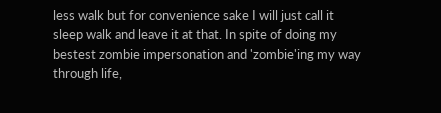less walk but for convenience sake I will just call it sleep walk and leave it at that. In spite of doing my bestest zombie impersonation and 'zombie'ing my way through life,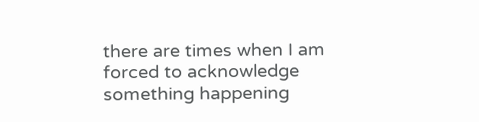there are times when I am forced to acknowledge something happening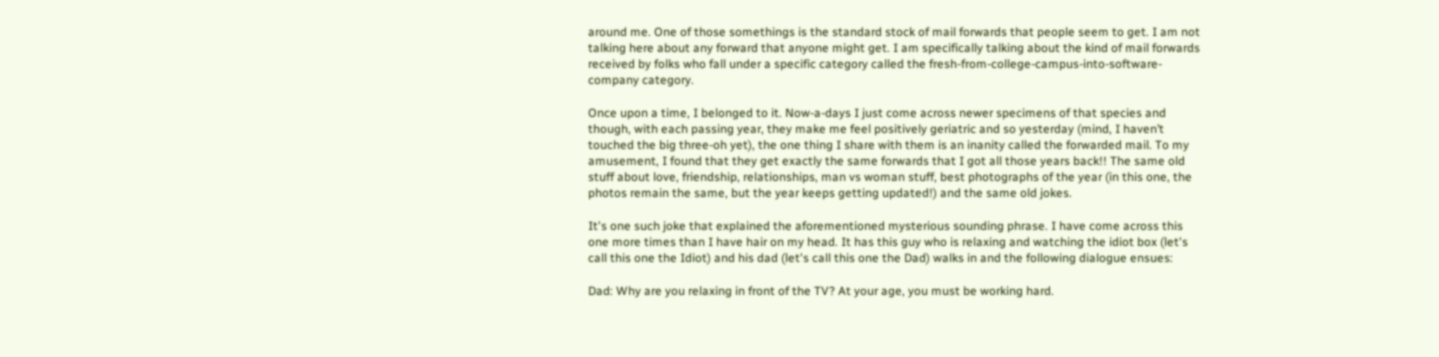around me. One of those somethings is the standard stock of mail forwards that people seem to get. I am not talking here about any forward that anyone might get. I am specifically talking about the kind of mail forwards received by folks who fall under a specific category called the fresh-from-college-campus-into-software-company category.

Once upon a time, I belonged to it. Now-a-days I just come across newer specimens of that species and though, with each passing year, they make me feel positively geriatric and so yesterday (mind, I haven’t touched the big three-oh yet), the one thing I share with them is an inanity called the forwarded mail. To my amusement, I found that they get exactly the same forwards that I got all those years back!! The same old stuff about love, friendship, relationships, man vs woman stuff, best photographs of the year (in this one, the photos remain the same, but the year keeps getting updated!) and the same old jokes.

It's one such joke that explained the aforementioned mysterious sounding phrase. I have come across this one more times than I have hair on my head. It has this guy who is relaxing and watching the idiot box (let's call this one the Idiot) and his dad (let's call this one the Dad) walks in and the following dialogue ensues:

Dad: Why are you relaxing in front of the TV? At your age, you must be working hard.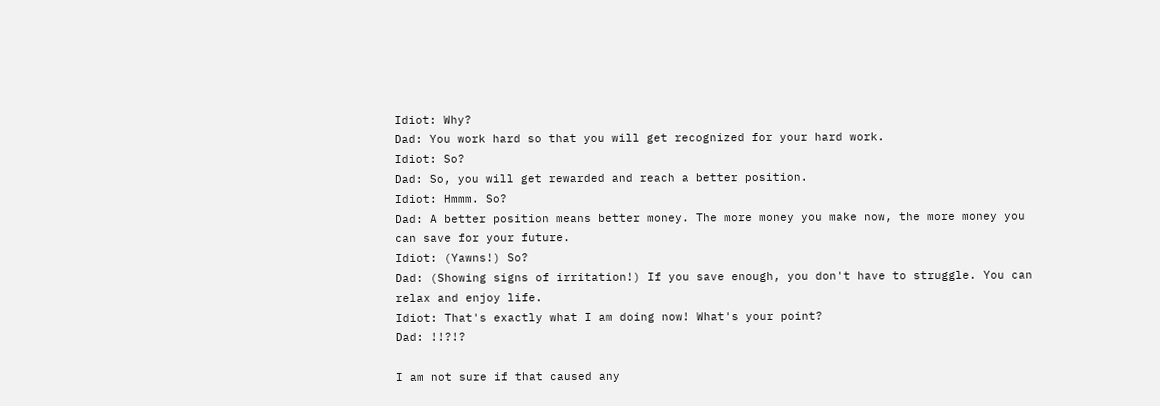Idiot: Why?
Dad: You work hard so that you will get recognized for your hard work.
Idiot: So?
Dad: So, you will get rewarded and reach a better position.
Idiot: Hmmm. So?
Dad: A better position means better money. The more money you make now, the more money you can save for your future.
Idiot: (Yawns!) So?
Dad: (Showing signs of irritation!) If you save enough, you don't have to struggle. You can relax and enjoy life.
Idiot: That's exactly what I am doing now! What's your point?
Dad: !!?!?

I am not sure if that caused any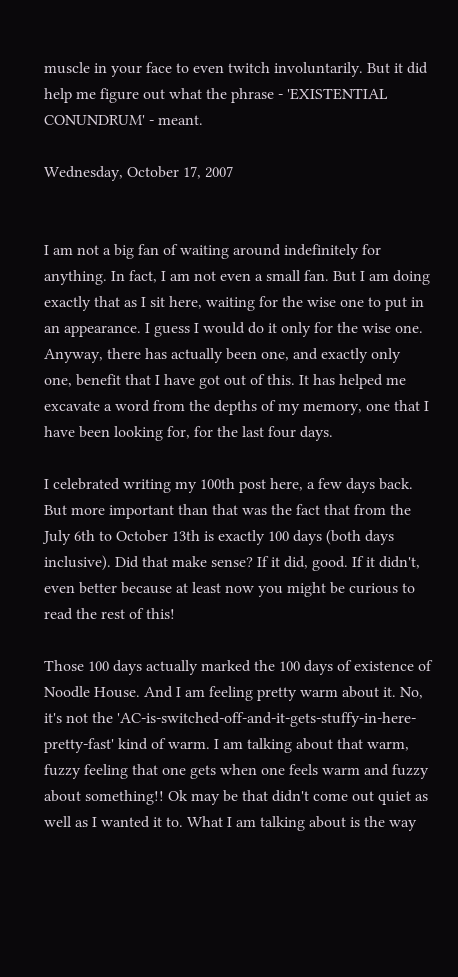muscle in your face to even twitch involuntarily. But it did help me figure out what the phrase - 'EXISTENTIAL CONUNDRUM' - meant.

Wednesday, October 17, 2007


I am not a big fan of waiting around indefinitely for anything. In fact, I am not even a small fan. But I am doing exactly that as I sit here, waiting for the wise one to put in an appearance. I guess I would do it only for the wise one. Anyway, there has actually been one, and exactly only one, benefit that I have got out of this. It has helped me excavate a word from the depths of my memory, one that I have been looking for, for the last four days.

I celebrated writing my 100th post here, a few days back. But more important than that was the fact that from the July 6th to October 13th is exactly 100 days (both days inclusive). Did that make sense? If it did, good. If it didn't, even better because at least now you might be curious to read the rest of this!

Those 100 days actually marked the 100 days of existence of Noodle House. And I am feeling pretty warm about it. No, it's not the 'AC-is-switched-off-and-it-gets-stuffy-in-here-pretty-fast' kind of warm. I am talking about that warm, fuzzy feeling that one gets when one feels warm and fuzzy about something!! Ok may be that didn't come out quiet as well as I wanted it to. What I am talking about is the way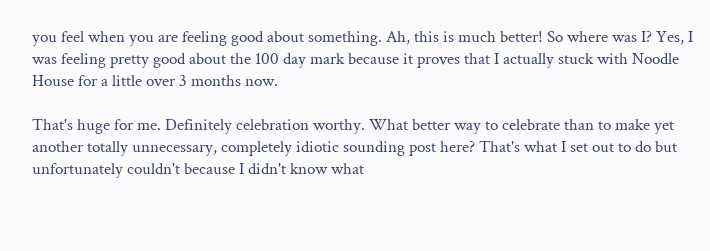you feel when you are feeling good about something. Ah, this is much better! So where was I? Yes, I was feeling pretty good about the 100 day mark because it proves that I actually stuck with Noodle House for a little over 3 months now.

That's huge for me. Definitely celebration worthy. What better way to celebrate than to make yet another totally unnecessary, completely idiotic sounding post here? That's what I set out to do but unfortunately couldn't because I didn't know what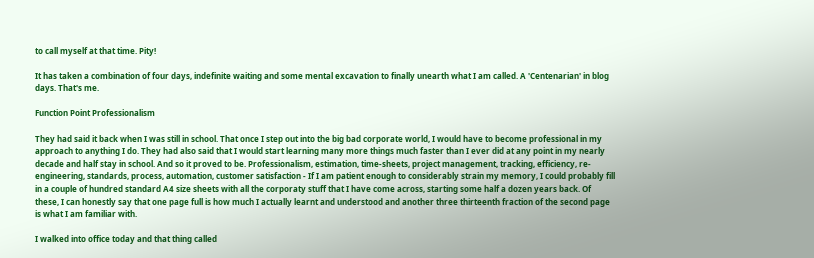to call myself at that time. Pity!

It has taken a combination of four days, indefinite waiting and some mental excavation to finally unearth what I am called. A 'Centenarian' in blog days. That's me.

Function Point Professionalism

They had said it back when I was still in school. That once I step out into the big bad corporate world, I would have to become professional in my approach to anything I do. They had also said that I would start learning many more things much faster than I ever did at any point in my nearly decade and half stay in school. And so it proved to be. Professionalism, estimation, time-sheets, project management, tracking, efficiency, re-engineering, standards, process, automation, customer satisfaction - If I am patient enough to considerably strain my memory, I could probably fill in a couple of hundred standard A4 size sheets with all the corporaty stuff that I have come across, starting some half a dozen years back. Of these, I can honestly say that one page full is how much I actually learnt and understood and another three thirteenth fraction of the second page is what I am familiar with.

I walked into office today and that thing called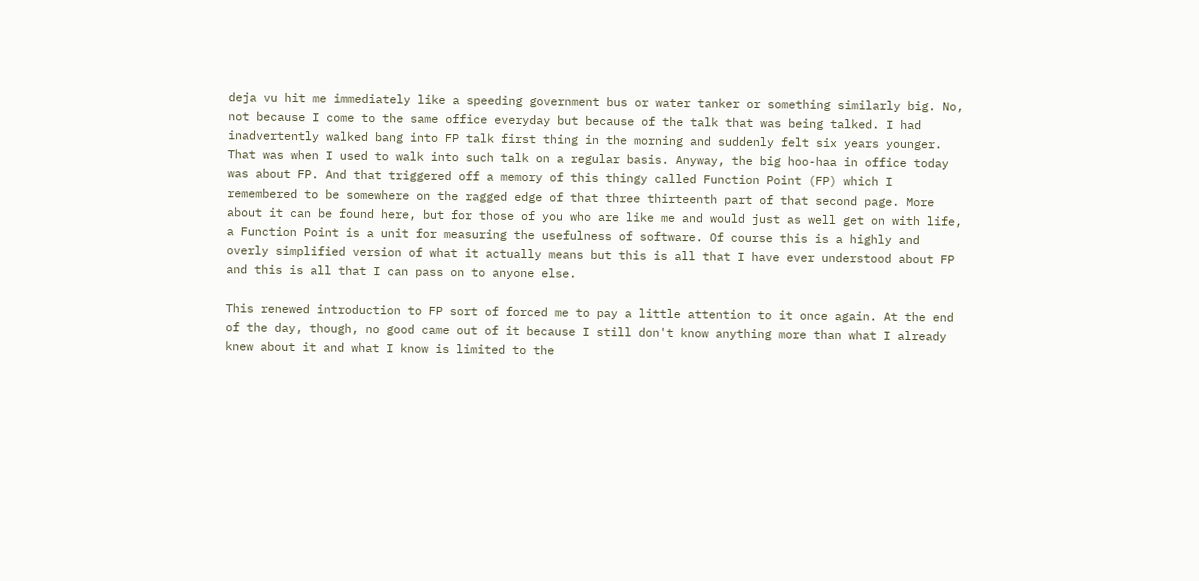deja vu hit me immediately like a speeding government bus or water tanker or something similarly big. No, not because I come to the same office everyday but because of the talk that was being talked. I had inadvertently walked bang into FP talk first thing in the morning and suddenly felt six years younger. That was when I used to walk into such talk on a regular basis. Anyway, the big hoo-haa in office today was about FP. And that triggered off a memory of this thingy called Function Point (FP) which I remembered to be somewhere on the ragged edge of that three thirteenth part of that second page. More about it can be found here, but for those of you who are like me and would just as well get on with life, a Function Point is a unit for measuring the usefulness of software. Of course this is a highly and overly simplified version of what it actually means but this is all that I have ever understood about FP and this is all that I can pass on to anyone else.

This renewed introduction to FP sort of forced me to pay a little attention to it once again. At the end of the day, though, no good came out of it because I still don't know anything more than what I already knew about it and what I know is limited to the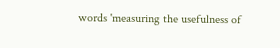words 'measuring the usefulness of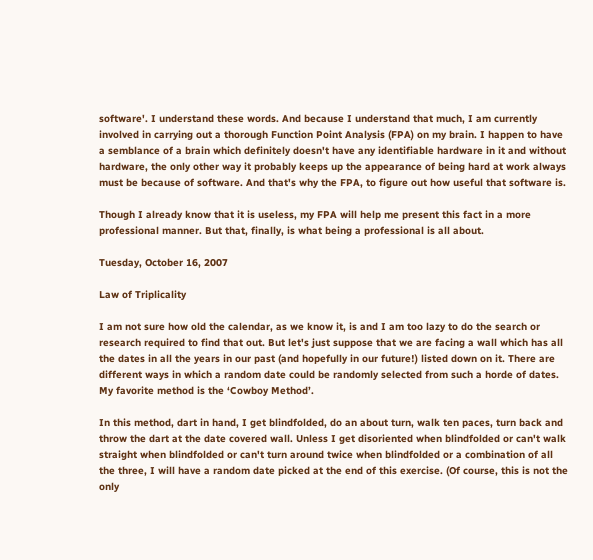software'. I understand these words. And because I understand that much, I am currently involved in carrying out a thorough Function Point Analysis (FPA) on my brain. I happen to have a semblance of a brain which definitely doesn't have any identifiable hardware in it and without hardware, the only other way it probably keeps up the appearance of being hard at work always must be because of software. And that's why the FPA, to figure out how useful that software is.

Though I already know that it is useless, my FPA will help me present this fact in a more professional manner. But that, finally, is what being a professional is all about.

Tuesday, October 16, 2007

Law of Triplicality

I am not sure how old the calendar, as we know it, is and I am too lazy to do the search or research required to find that out. But let's just suppose that we are facing a wall which has all the dates in all the years in our past (and hopefully in our future!) listed down on it. There are different ways in which a random date could be randomly selected from such a horde of dates. My favorite method is the ‘Cowboy Method’.

In this method, dart in hand, I get blindfolded, do an about turn, walk ten paces, turn back and throw the dart at the date covered wall. Unless I get disoriented when blindfolded or can't walk straight when blindfolded or can't turn around twice when blindfolded or a combination of all the three, I will have a random date picked at the end of this exercise. (Of course, this is not the only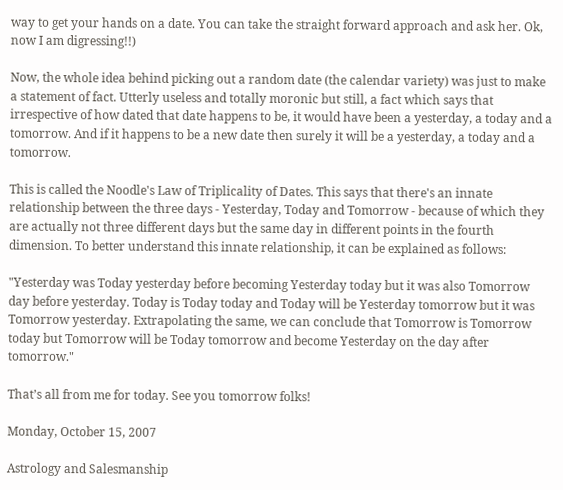way to get your hands on a date. You can take the straight forward approach and ask her. Ok, now I am digressing!!)

Now, the whole idea behind picking out a random date (the calendar variety) was just to make a statement of fact. Utterly useless and totally moronic but still, a fact which says that irrespective of how dated that date happens to be, it would have been a yesterday, a today and a tomorrow. And if it happens to be a new date then surely it will be a yesterday, a today and a tomorrow.

This is called the Noodle's Law of Triplicality of Dates. This says that there's an innate relationship between the three days - Yesterday, Today and Tomorrow - because of which they are actually not three different days but the same day in different points in the fourth dimension. To better understand this innate relationship, it can be explained as follows:

"Yesterday was Today yesterday before becoming Yesterday today but it was also Tomorrow day before yesterday. Today is Today today and Today will be Yesterday tomorrow but it was Tomorrow yesterday. Extrapolating the same, we can conclude that Tomorrow is Tomorrow today but Tomorrow will be Today tomorrow and become Yesterday on the day after tomorrow."

That’s all from me for today. See you tomorrow folks!

Monday, October 15, 2007

Astrology and Salesmanship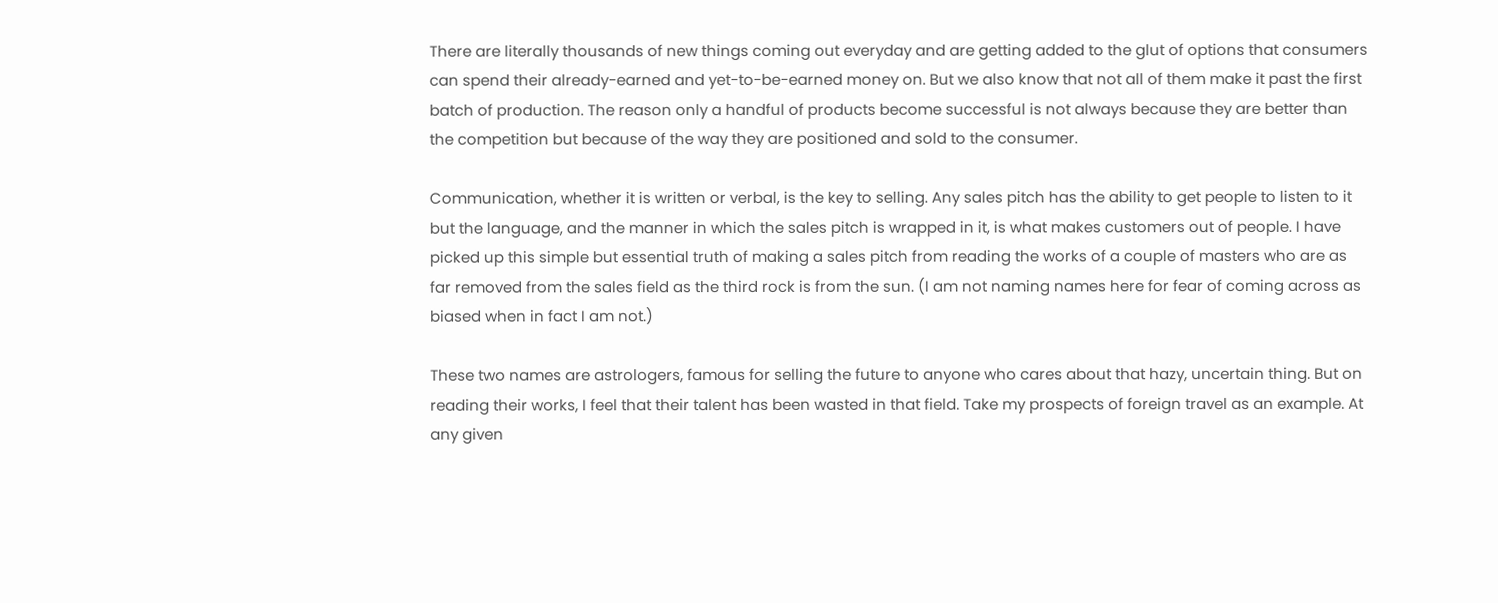There are literally thousands of new things coming out everyday and are getting added to the glut of options that consumers can spend their already-earned and yet-to-be-earned money on. But we also know that not all of them make it past the first batch of production. The reason only a handful of products become successful is not always because they are better than the competition but because of the way they are positioned and sold to the consumer.

Communication, whether it is written or verbal, is the key to selling. Any sales pitch has the ability to get people to listen to it but the language, and the manner in which the sales pitch is wrapped in it, is what makes customers out of people. I have picked up this simple but essential truth of making a sales pitch from reading the works of a couple of masters who are as far removed from the sales field as the third rock is from the sun. (I am not naming names here for fear of coming across as biased when in fact I am not.)

These two names are astrologers, famous for selling the future to anyone who cares about that hazy, uncertain thing. But on reading their works, I feel that their talent has been wasted in that field. Take my prospects of foreign travel as an example. At any given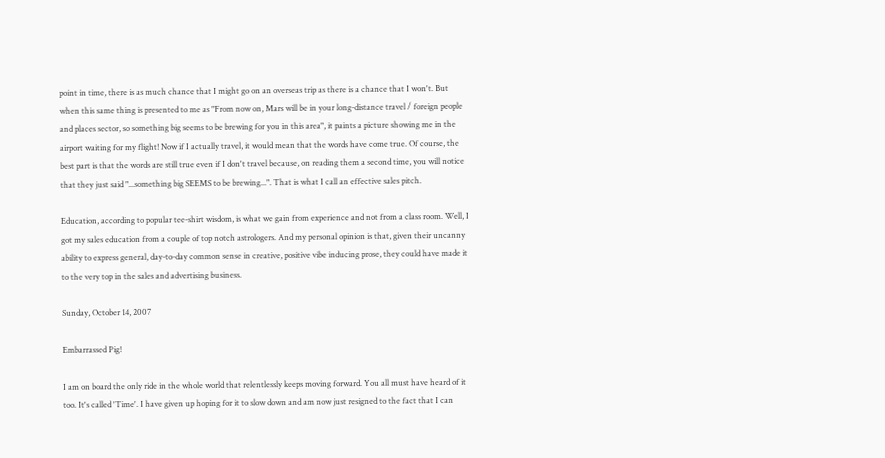point in time, there is as much chance that I might go on an overseas trip as there is a chance that I won't. But when this same thing is presented to me as "From now on, Mars will be in your long-distance travel / foreign people and places sector, so something big seems to be brewing for you in this area", it paints a picture showing me in the airport waiting for my flight! Now if I actually travel, it would mean that the words have come true. Of course, the best part is that the words are still true even if I don't travel because, on reading them a second time, you will notice that they just said "...something big SEEMS to be brewing...". That is what I call an effective sales pitch.

Education, according to popular tee-shirt wisdom, is what we gain from experience and not from a class room. Well, I got my sales education from a couple of top notch astrologers. And my personal opinion is that, given their uncanny ability to express general, day-to-day common sense in creative, positive vibe inducing prose, they could have made it to the very top in the sales and advertising business.

Sunday, October 14, 2007

Embarrassed Pig!

I am on board the only ride in the whole world that relentlessly keeps moving forward. You all must have heard of it too. It's called 'Time'. I have given up hoping for it to slow down and am now just resigned to the fact that I can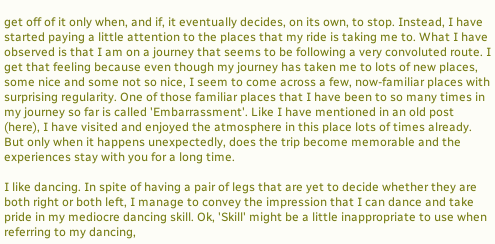get off of it only when, and if, it eventually decides, on its own, to stop. Instead, I have started paying a little attention to the places that my ride is taking me to. What I have observed is that I am on a journey that seems to be following a very convoluted route. I get that feeling because even though my journey has taken me to lots of new places, some nice and some not so nice, I seem to come across a few, now-familiar places with surprising regularity. One of those familiar places that I have been to so many times in my journey so far is called 'Embarrassment'. Like I have mentioned in an old post (here), I have visited and enjoyed the atmosphere in this place lots of times already. But only when it happens unexpectedly, does the trip become memorable and the experiences stay with you for a long time.

I like dancing. In spite of having a pair of legs that are yet to decide whether they are both right or both left, I manage to convey the impression that I can dance and take pride in my mediocre dancing skill. Ok, 'Skill' might be a little inappropriate to use when referring to my dancing,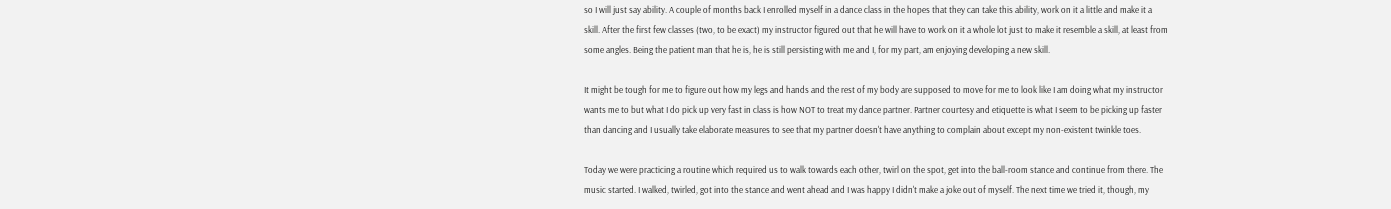so I will just say ability. A couple of months back I enrolled myself in a dance class in the hopes that they can take this ability, work on it a little and make it a skill. After the first few classes (two, to be exact) my instructor figured out that he will have to work on it a whole lot just to make it resemble a skill, at least from some angles. Being the patient man that he is, he is still persisting with me and I, for my part, am enjoying developing a new skill.

It might be tough for me to figure out how my legs and hands and the rest of my body are supposed to move for me to look like I am doing what my instructor wants me to but what I do pick up very fast in class is how NOT to treat my dance partner. Partner courtesy and etiquette is what I seem to be picking up faster than dancing and I usually take elaborate measures to see that my partner doesn't have anything to complain about except my non-existent twinkle toes.

Today we were practicing a routine which required us to walk towards each other, twirl on the spot, get into the ball-room stance and continue from there. The music started. I walked, twirled, got into the stance and went ahead and I was happy I didn't make a joke out of myself. The next time we tried it, though, my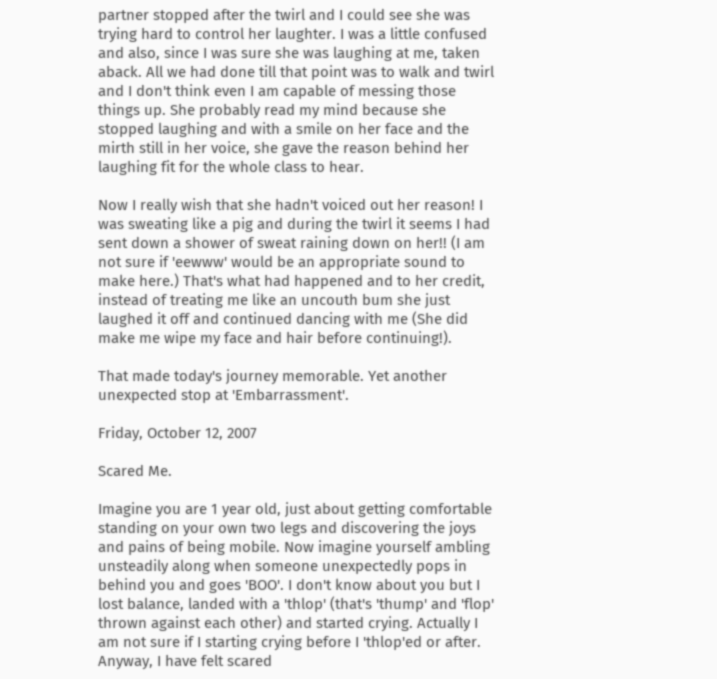partner stopped after the twirl and I could see she was trying hard to control her laughter. I was a little confused and also, since I was sure she was laughing at me, taken aback. All we had done till that point was to walk and twirl and I don't think even I am capable of messing those things up. She probably read my mind because she stopped laughing and with a smile on her face and the mirth still in her voice, she gave the reason behind her laughing fit for the whole class to hear.

Now I really wish that she hadn't voiced out her reason! I was sweating like a pig and during the twirl it seems I had sent down a shower of sweat raining down on her!! (I am not sure if 'eewww' would be an appropriate sound to make here.) That's what had happened and to her credit, instead of treating me like an uncouth bum she just laughed it off and continued dancing with me (She did make me wipe my face and hair before continuing!).

That made today's journey memorable. Yet another unexpected stop at 'Embarrassment'.

Friday, October 12, 2007

Scared Me.

Imagine you are 1 year old, just about getting comfortable standing on your own two legs and discovering the joys and pains of being mobile. Now imagine yourself ambling unsteadily along when someone unexpectedly pops in behind you and goes 'BOO'. I don't know about you but I lost balance, landed with a 'thlop' (that's 'thump' and 'flop' thrown against each other) and started crying. Actually I am not sure if I starting crying before I 'thlop'ed or after. Anyway, I have felt scared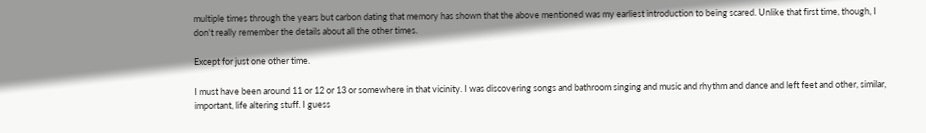multiple times through the years but carbon dating that memory has shown that the above mentioned was my earliest introduction to being scared. Unlike that first time, though, I don't really remember the details about all the other times.

Except for just one other time.

I must have been around 11 or 12 or 13 or somewhere in that vicinity. I was discovering songs and bathroom singing and music and rhythm and dance and left feet and other, similar, important, life altering stuff. I guess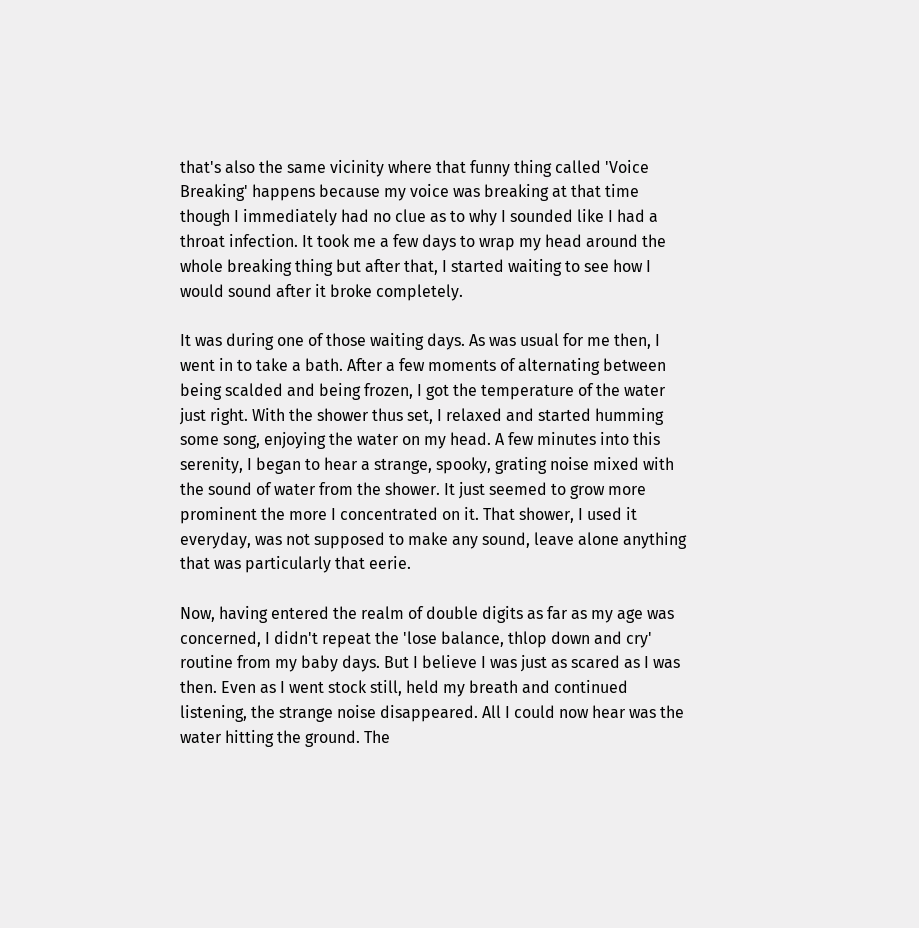that's also the same vicinity where that funny thing called 'Voice Breaking' happens because my voice was breaking at that time though I immediately had no clue as to why I sounded like I had a throat infection. It took me a few days to wrap my head around the whole breaking thing but after that, I started waiting to see how I would sound after it broke completely.

It was during one of those waiting days. As was usual for me then, I went in to take a bath. After a few moments of alternating between being scalded and being frozen, I got the temperature of the water just right. With the shower thus set, I relaxed and started humming some song, enjoying the water on my head. A few minutes into this serenity, I began to hear a strange, spooky, grating noise mixed with the sound of water from the shower. It just seemed to grow more prominent the more I concentrated on it. That shower, I used it everyday, was not supposed to make any sound, leave alone anything that was particularly that eerie.

Now, having entered the realm of double digits as far as my age was concerned, I didn't repeat the 'lose balance, thlop down and cry' routine from my baby days. But I believe I was just as scared as I was then. Even as I went stock still, held my breath and continued listening, the strange noise disappeared. All I could now hear was the water hitting the ground. The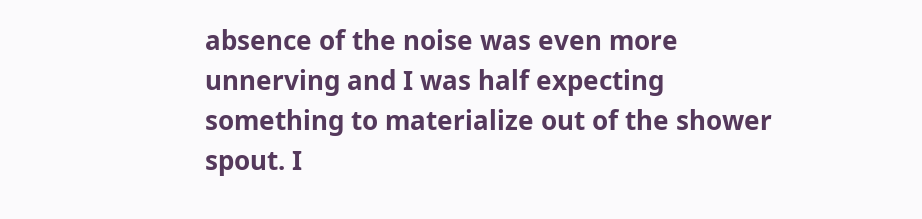absence of the noise was even more unnerving and I was half expecting something to materialize out of the shower spout. I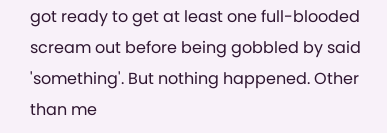got ready to get at least one full-blooded scream out before being gobbled by said 'something'. But nothing happened. Other than me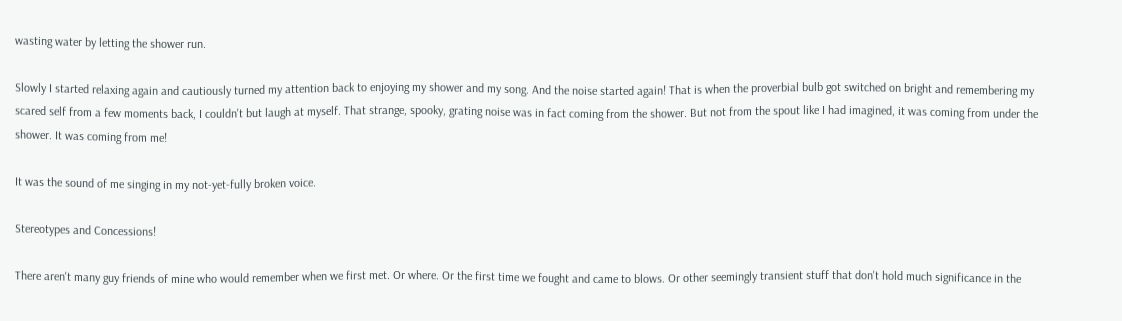wasting water by letting the shower run.

Slowly I started relaxing again and cautiously turned my attention back to enjoying my shower and my song. And the noise started again! That is when the proverbial bulb got switched on bright and remembering my scared self from a few moments back, I couldn't but laugh at myself. That strange, spooky, grating noise was in fact coming from the shower. But not from the spout like I had imagined, it was coming from under the shower. It was coming from me!

It was the sound of me singing in my not-yet-fully broken voice.

Stereotypes and Concessions!

There aren't many guy friends of mine who would remember when we first met. Or where. Or the first time we fought and came to blows. Or other seemingly transient stuff that don't hold much significance in the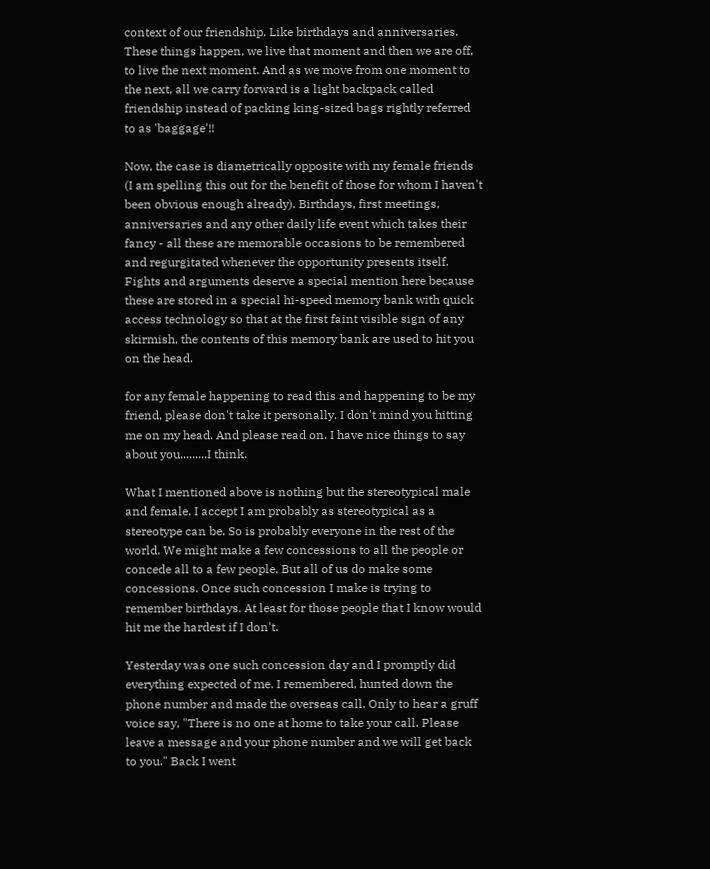context of our friendship. Like birthdays and anniversaries. These things happen, we live that moment and then we are off, to live the next moment. And as we move from one moment to the next, all we carry forward is a light backpack called friendship instead of packing king-sized bags rightly referred to as 'baggage'!!

Now, the case is diametrically opposite with my female friends (I am spelling this out for the benefit of those for whom I haven't been obvious enough already). Birthdays, first meetings, anniversaries and any other daily life event which takes their fancy - all these are memorable occasions to be remembered and regurgitated whenever the opportunity presents itself. Fights and arguments deserve a special mention here because these are stored in a special hi-speed memory bank with quick access technology so that at the first faint visible sign of any skirmish, the contents of this memory bank are used to hit you on the head.

for any female happening to read this and happening to be my friend, please don't take it personally. I don't mind you hitting me on my head. And please read on. I have nice things to say about you.........I think.

What I mentioned above is nothing but the stereotypical male and female. I accept I am probably as stereotypical as a stereotype can be. So is probably everyone in the rest of the world. We might make a few concessions to all the people or concede all to a few people. But all of us do make some concessions. Once such concession I make is trying to remember birthdays. At least for those people that I know would hit me the hardest if I don't.

Yesterday was one such concession day and I promptly did everything expected of me. I remembered, hunted down the phone number and made the overseas call. Only to hear a gruff voice say, "There is no one at home to take your call. Please leave a message and your phone number and we will get back to you." Back I went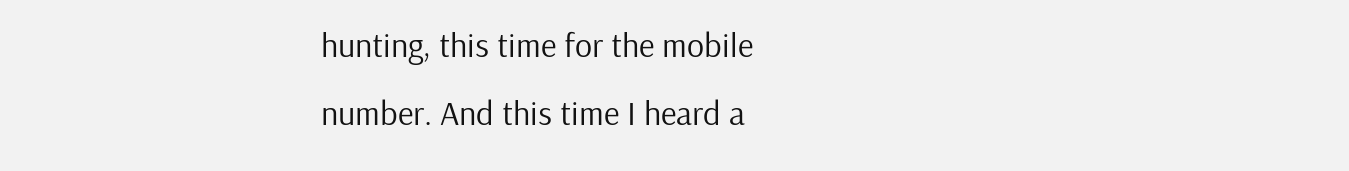hunting, this time for the mobile number. And this time I heard a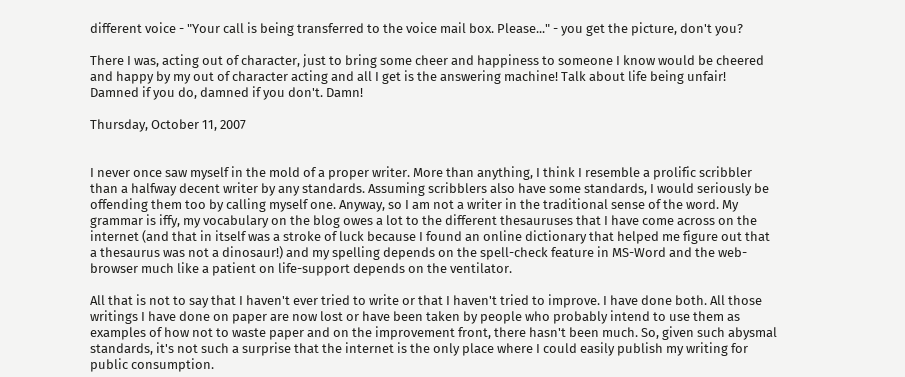different voice - "Your call is being transferred to the voice mail box. Please..." - you get the picture, don't you?

There I was, acting out of character, just to bring some cheer and happiness to someone I know would be cheered and happy by my out of character acting and all I get is the answering machine! Talk about life being unfair! Damned if you do, damned if you don't. Damn!

Thursday, October 11, 2007


I never once saw myself in the mold of a proper writer. More than anything, I think I resemble a prolific scribbler than a halfway decent writer by any standards. Assuming scribblers also have some standards, I would seriously be offending them too by calling myself one. Anyway, so I am not a writer in the traditional sense of the word. My grammar is iffy, my vocabulary on the blog owes a lot to the different thesauruses that I have come across on the internet (and that in itself was a stroke of luck because I found an online dictionary that helped me figure out that a thesaurus was not a dinosaur!) and my spelling depends on the spell-check feature in MS-Word and the web-browser much like a patient on life-support depends on the ventilator.

All that is not to say that I haven't ever tried to write or that I haven't tried to improve. I have done both. All those writings I have done on paper are now lost or have been taken by people who probably intend to use them as examples of how not to waste paper and on the improvement front, there hasn't been much. So, given such abysmal standards, it's not such a surprise that the internet is the only place where I could easily publish my writing for public consumption.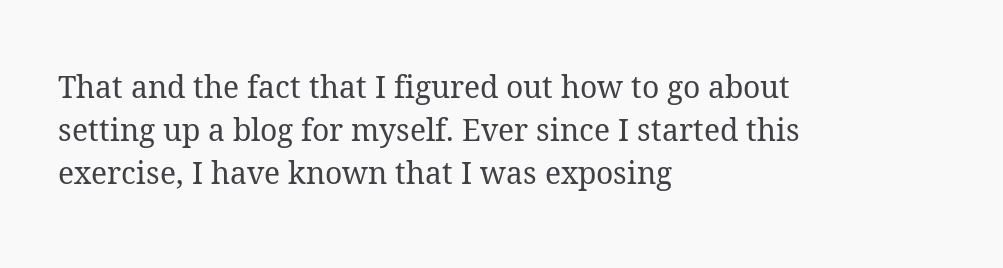That and the fact that I figured out how to go about setting up a blog for myself. Ever since I started this exercise, I have known that I was exposing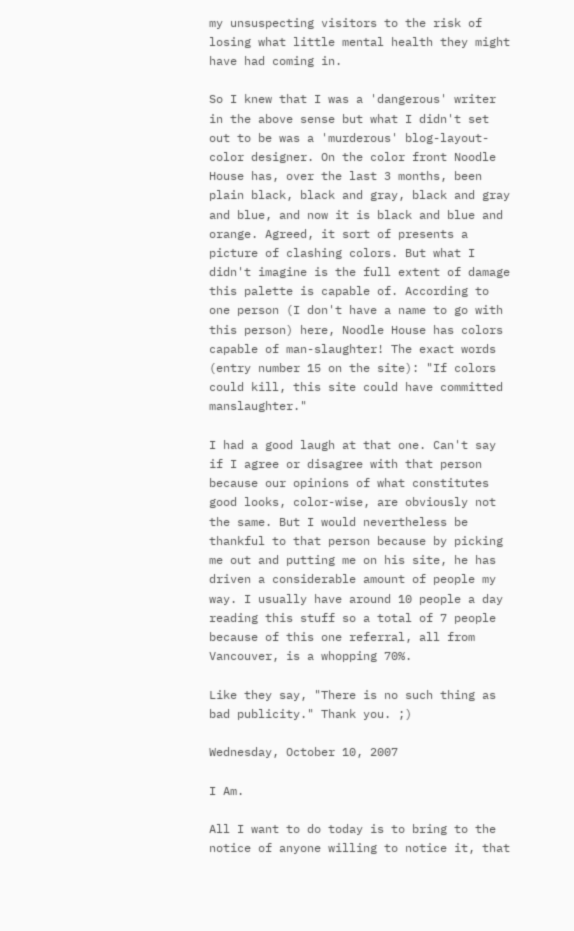my unsuspecting visitors to the risk of losing what little mental health they might have had coming in.

So I knew that I was a 'dangerous' writer in the above sense but what I didn't set out to be was a 'murderous' blog-layout-color designer. On the color front Noodle House has, over the last 3 months, been plain black, black and gray, black and gray and blue, and now it is black and blue and orange. Agreed, it sort of presents a picture of clashing colors. But what I didn't imagine is the full extent of damage this palette is capable of. According to one person (I don't have a name to go with this person) here, Noodle House has colors capable of man-slaughter! The exact words (entry number 15 on the site): "If colors could kill, this site could have committed manslaughter."

I had a good laugh at that one. Can't say if I agree or disagree with that person because our opinions of what constitutes good looks, color-wise, are obviously not the same. But I would nevertheless be thankful to that person because by picking me out and putting me on his site, he has driven a considerable amount of people my way. I usually have around 10 people a day reading this stuff so a total of 7 people because of this one referral, all from Vancouver, is a whopping 70%.

Like they say, "There is no such thing as bad publicity." Thank you. ;)

Wednesday, October 10, 2007

I Am.

All I want to do today is to bring to the notice of anyone willing to notice it, that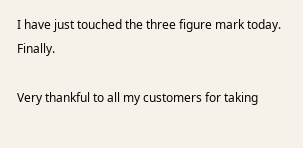I have just touched the three figure mark today. Finally.

Very thankful to all my customers for taking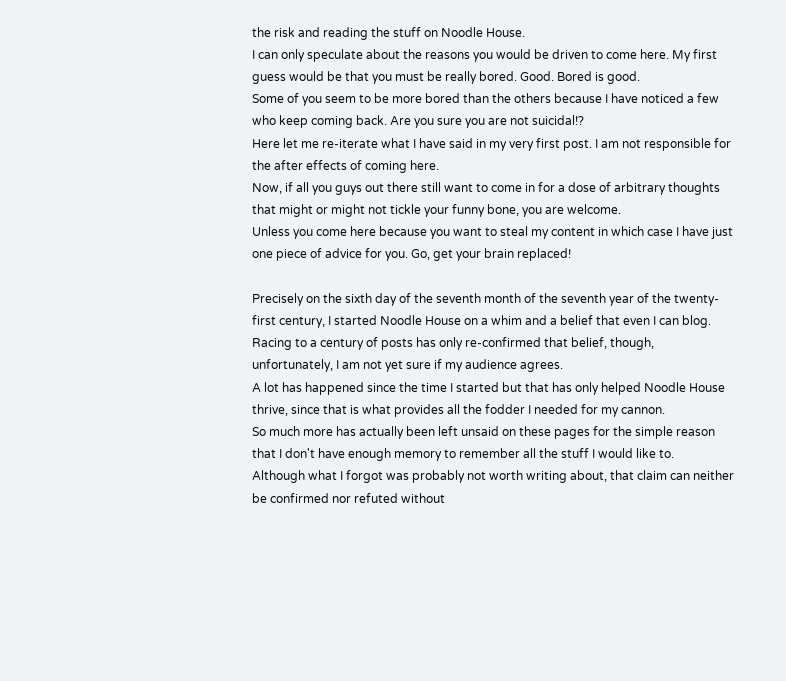the risk and reading the stuff on Noodle House.
I can only speculate about the reasons you would be driven to come here. My first guess would be that you must be really bored. Good. Bored is good.
Some of you seem to be more bored than the others because I have noticed a few who keep coming back. Are you sure you are not suicidal!?
Here let me re-iterate what I have said in my very first post. I am not responsible for the after effects of coming here.
Now, if all you guys out there still want to come in for a dose of arbitrary thoughts that might or might not tickle your funny bone, you are welcome.
Unless you come here because you want to steal my content in which case I have just one piece of advice for you. Go, get your brain replaced!

Precisely on the sixth day of the seventh month of the seventh year of the twenty-first century, I started Noodle House on a whim and a belief that even I can blog.
Racing to a century of posts has only re-confirmed that belief, though, unfortunately, I am not yet sure if my audience agrees.
A lot has happened since the time I started but that has only helped Noodle House thrive, since that is what provides all the fodder I needed for my cannon.
So much more has actually been left unsaid on these pages for the simple reason that I don't have enough memory to remember all the stuff I would like to.
Although what I forgot was probably not worth writing about, that claim can neither be confirmed nor refuted without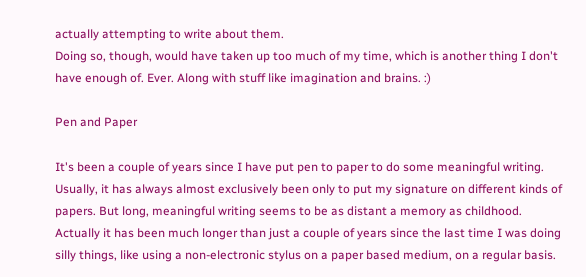actually attempting to write about them.
Doing so, though, would have taken up too much of my time, which is another thing I don't have enough of. Ever. Along with stuff like imagination and brains. :)

Pen and Paper

It's been a couple of years since I have put pen to paper to do some meaningful writing. Usually, it has always almost exclusively been only to put my signature on different kinds of papers. But long, meaningful writing seems to be as distant a memory as childhood. Actually it has been much longer than just a couple of years since the last time I was doing silly things, like using a non-electronic stylus on a paper based medium, on a regular basis.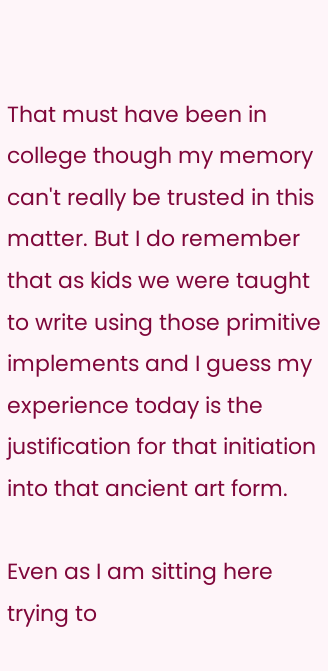That must have been in college though my memory can't really be trusted in this matter. But I do remember that as kids we were taught to write using those primitive implements and I guess my experience today is the justification for that initiation into that ancient art form.

Even as I am sitting here trying to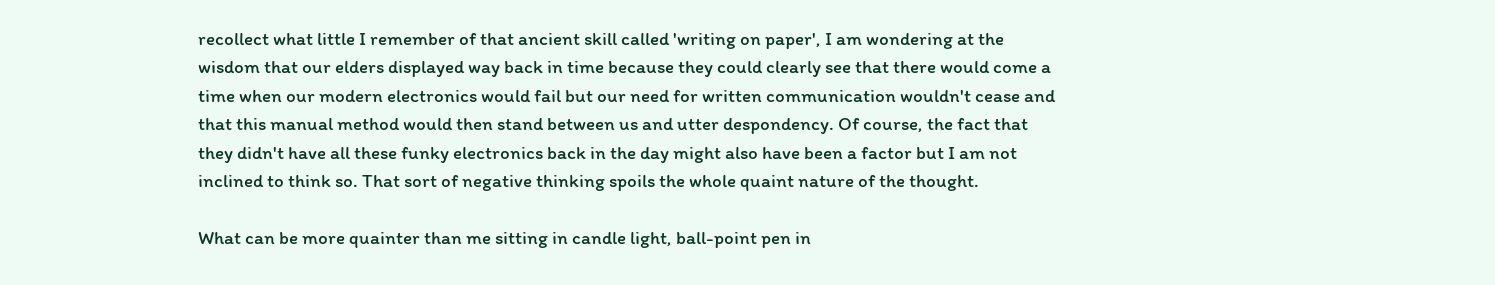recollect what little I remember of that ancient skill called 'writing on paper', I am wondering at the wisdom that our elders displayed way back in time because they could clearly see that there would come a time when our modern electronics would fail but our need for written communication wouldn't cease and that this manual method would then stand between us and utter despondency. Of course, the fact that they didn't have all these funky electronics back in the day might also have been a factor but I am not inclined to think so. That sort of negative thinking spoils the whole quaint nature of the thought.

What can be more quainter than me sitting in candle light, ball-point pen in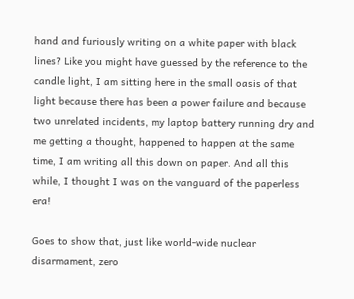hand and furiously writing on a white paper with black lines? Like you might have guessed by the reference to the candle light, I am sitting here in the small oasis of that light because there has been a power failure and because two unrelated incidents, my laptop battery running dry and me getting a thought, happened to happen at the same time, I am writing all this down on paper. And all this while, I thought I was on the vanguard of the paperless era!

Goes to show that, just like world-wide nuclear disarmament, zero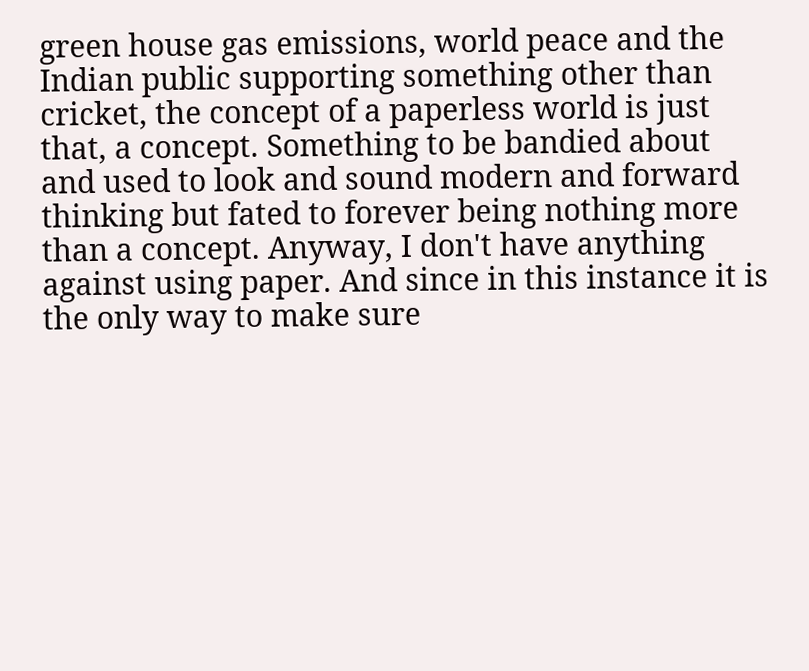green house gas emissions, world peace and the Indian public supporting something other than cricket, the concept of a paperless world is just that, a concept. Something to be bandied about and used to look and sound modern and forward thinking but fated to forever being nothing more than a concept. Anyway, I don't have anything against using paper. And since in this instance it is the only way to make sure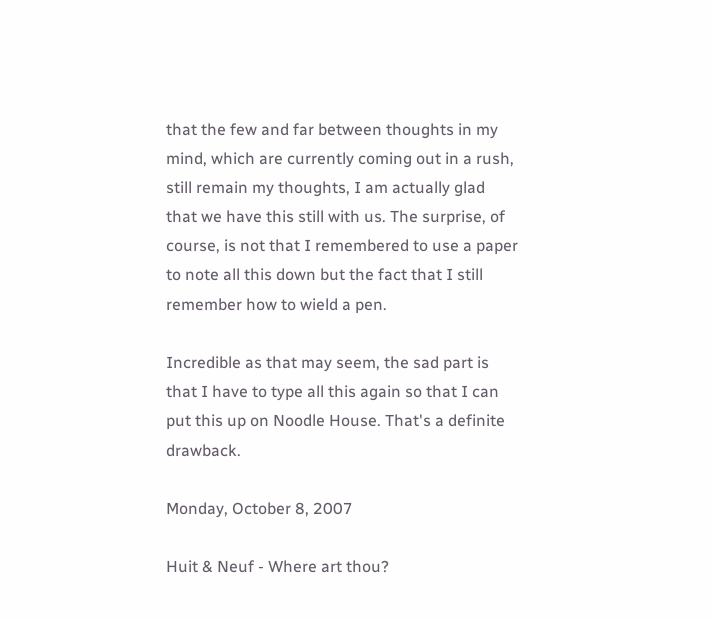that the few and far between thoughts in my mind, which are currently coming out in a rush, still remain my thoughts, I am actually glad that we have this still with us. The surprise, of course, is not that I remembered to use a paper to note all this down but the fact that I still remember how to wield a pen.

Incredible as that may seem, the sad part is that I have to type all this again so that I can put this up on Noodle House. That's a definite drawback.

Monday, October 8, 2007

Huit & Neuf - Where art thou?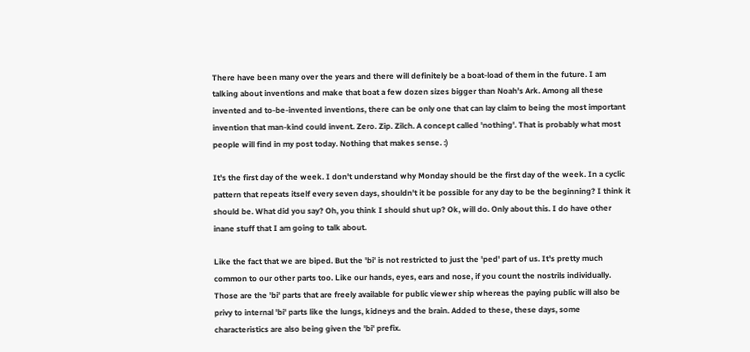There have been many over the years and there will definitely be a boat-load of them in the future. I am talking about inventions and make that boat a few dozen sizes bigger than Noah's Ark. Among all these invented and to-be-invented inventions, there can be only one that can lay claim to being the most important invention that man-kind could invent. Zero. Zip. Zilch. A concept called 'nothing'. That is probably what most people will find in my post today. Nothing that makes sense. :)

It's the first day of the week. I don't understand why Monday should be the first day of the week. In a cyclic pattern that repeats itself every seven days, shouldn't it be possible for any day to be the beginning? I think it should be. What did you say? Oh, you think I should shut up? Ok, will do. Only about this. I do have other inane stuff that I am going to talk about.

Like the fact that we are biped. But the 'bi' is not restricted to just the 'ped' part of us. It's pretty much common to our other parts too. Like our hands, eyes, ears and nose, if you count the nostrils individually. Those are the 'bi' parts that are freely available for public viewer ship whereas the paying public will also be privy to internal 'bi' parts like the lungs, kidneys and the brain. Added to these, these days, some characteristics are also being given the 'bi' prefix.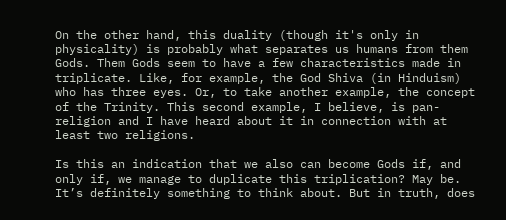On the other hand, this duality (though it's only in physicality) is probably what separates us humans from them Gods. Them Gods seem to have a few characteristics made in triplicate. Like, for example, the God Shiva (in Hinduism) who has three eyes. Or, to take another example, the concept of the Trinity. This second example, I believe, is pan-religion and I have heard about it in connection with at least two religions.

Is this an indication that we also can become Gods if, and only if, we manage to duplicate this triplication? May be. It’s definitely something to think about. But in truth, does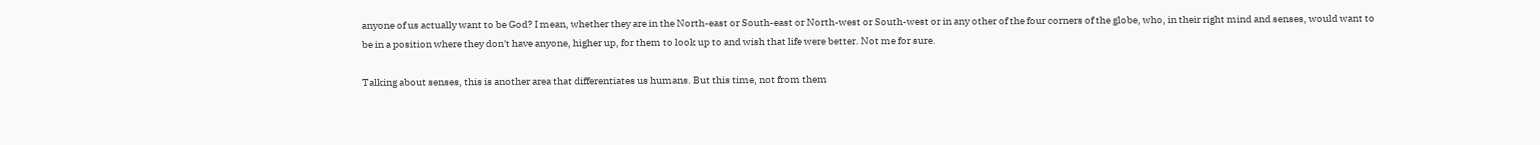anyone of us actually want to be God? I mean, whether they are in the North-east or South-east or North-west or South-west or in any other of the four corners of the globe, who, in their right mind and senses, would want to be in a position where they don't have anyone, higher up, for them to look up to and wish that life were better. Not me for sure.

Talking about senses, this is another area that differentiates us humans. But this time, not from them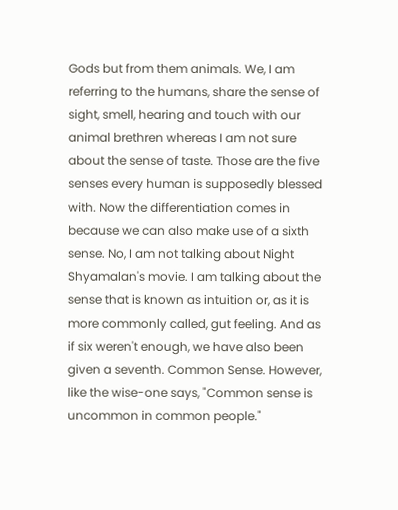Gods but from them animals. We, I am referring to the humans, share the sense of sight, smell, hearing and touch with our animal brethren whereas I am not sure about the sense of taste. Those are the five senses every human is supposedly blessed with. Now the differentiation comes in because we can also make use of a sixth sense. No, I am not talking about Night Shyamalan's movie. I am talking about the sense that is known as intuition or, as it is more commonly called, gut feeling. And as if six weren't enough, we have also been given a seventh. Common Sense. However, like the wise-one says, "Common sense is uncommon in common people."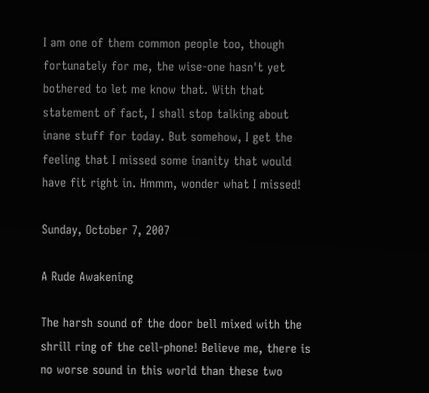I am one of them common people too, though fortunately for me, the wise-one hasn't yet bothered to let me know that. With that statement of fact, I shall stop talking about inane stuff for today. But somehow, I get the feeling that I missed some inanity that would have fit right in. Hmmm, wonder what I missed!

Sunday, October 7, 2007

A Rude Awakening

The harsh sound of the door bell mixed with the shrill ring of the cell-phone! Believe me, there is no worse sound in this world than these two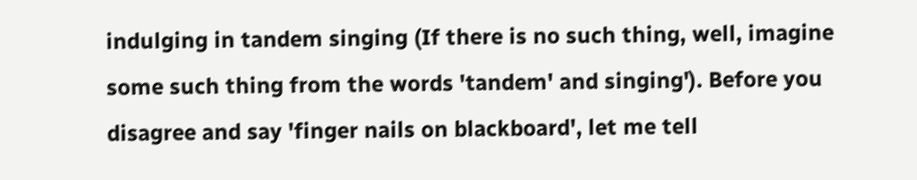indulging in tandem singing (If there is no such thing, well, imagine some such thing from the words 'tandem' and singing'). Before you disagree and say 'finger nails on blackboard', let me tell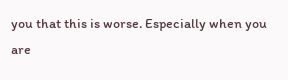you that this is worse. Especially when you are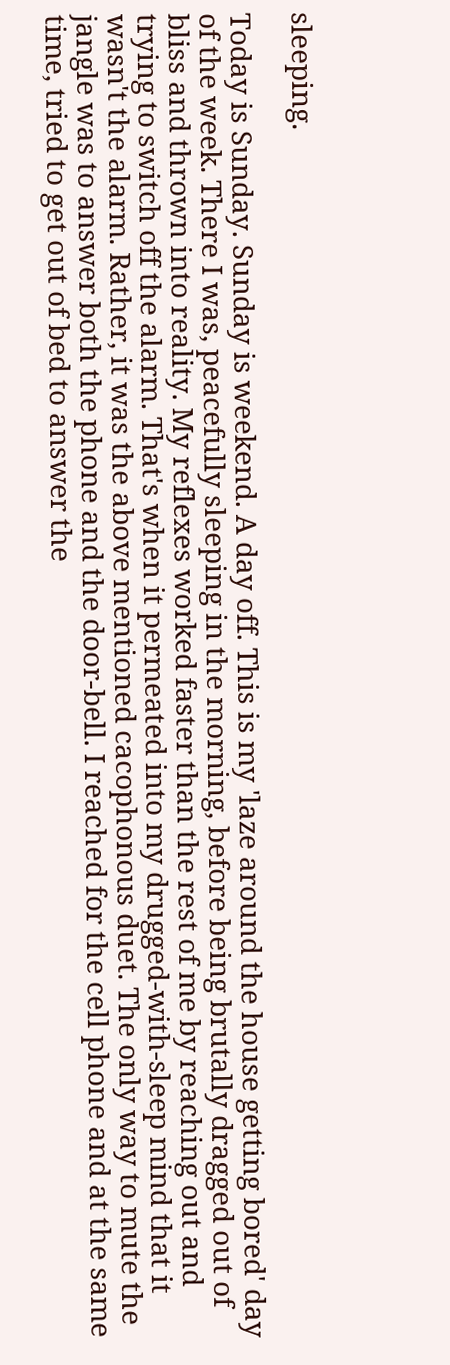sleeping.

Today is Sunday. Sunday is weekend. A day off. This is my 'laze around the house getting bored' day of the week. There I was, peacefully sleeping in the morning, before being brutally dragged out of bliss and thrown into reality. My reflexes worked faster than the rest of me by reaching out and trying to switch off the alarm. That's when it permeated into my drugged-with-sleep mind that it wasn't the alarm. Rather, it was the above mentioned cacophonous duet. The only way to mute the jangle was to answer both the phone and the door-bell. I reached for the cell phone and at the same time, tried to get out of bed to answer the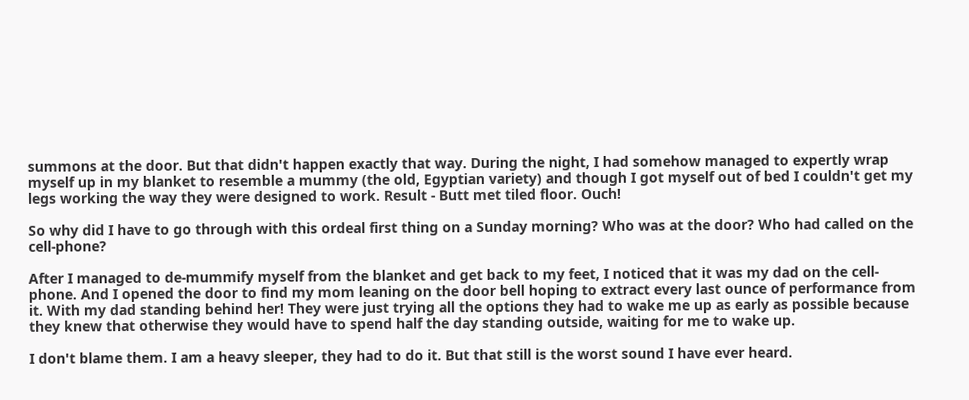summons at the door. But that didn't happen exactly that way. During the night, I had somehow managed to expertly wrap myself up in my blanket to resemble a mummy (the old, Egyptian variety) and though I got myself out of bed I couldn't get my legs working the way they were designed to work. Result - Butt met tiled floor. Ouch!

So why did I have to go through with this ordeal first thing on a Sunday morning? Who was at the door? Who had called on the cell-phone?

After I managed to de-mummify myself from the blanket and get back to my feet, I noticed that it was my dad on the cell-phone. And I opened the door to find my mom leaning on the door bell hoping to extract every last ounce of performance from it. With my dad standing behind her! They were just trying all the options they had to wake me up as early as possible because they knew that otherwise they would have to spend half the day standing outside, waiting for me to wake up.

I don't blame them. I am a heavy sleeper, they had to do it. But that still is the worst sound I have ever heard.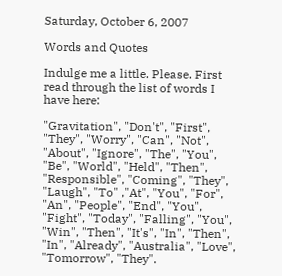Saturday, October 6, 2007

Words and Quotes

Indulge me a little. Please. First read through the list of words I have here:

"Gravitation", "Don't", "First", "They", "Worry", "Can", "Not", "About", "Ignore", "The", "You", "Be", "World", "Held", "Then", "Responsible", "Coming", "They", "Laugh", "To" ,"At", "You", "For", "An", "People", "End", "You", "Fight", "Today", "Falling", "You", "Win", "Then", "It's", "In", "Then", "In", "Already", "Australia", "Love", "Tomorrow", "They".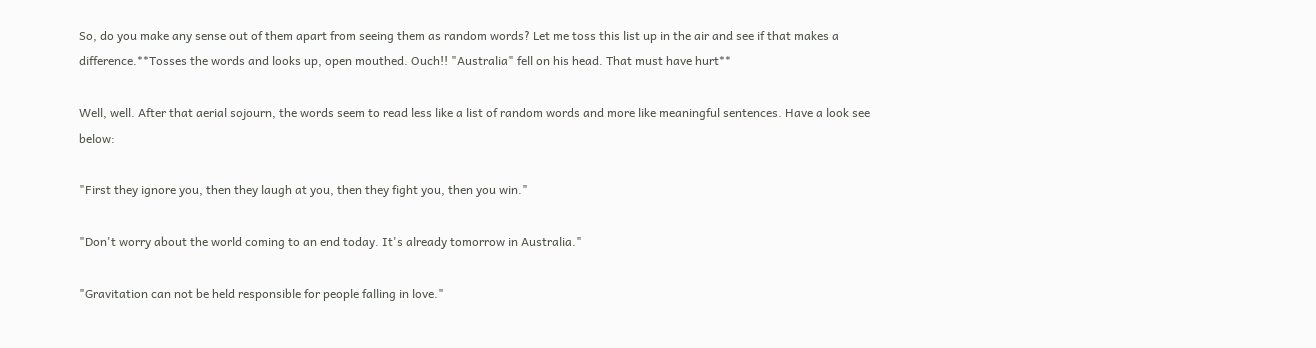So, do you make any sense out of them apart from seeing them as random words? Let me toss this list up in the air and see if that makes a difference.**Tosses the words and looks up, open mouthed. Ouch!! "Australia" fell on his head. That must have hurt**

Well, well. After that aerial sojourn, the words seem to read less like a list of random words and more like meaningful sentences. Have a look see below:

"First they ignore you, then they laugh at you, then they fight you, then you win."

"Don't worry about the world coming to an end today. It's already tomorrow in Australia."

"Gravitation can not be held responsible for people falling in love."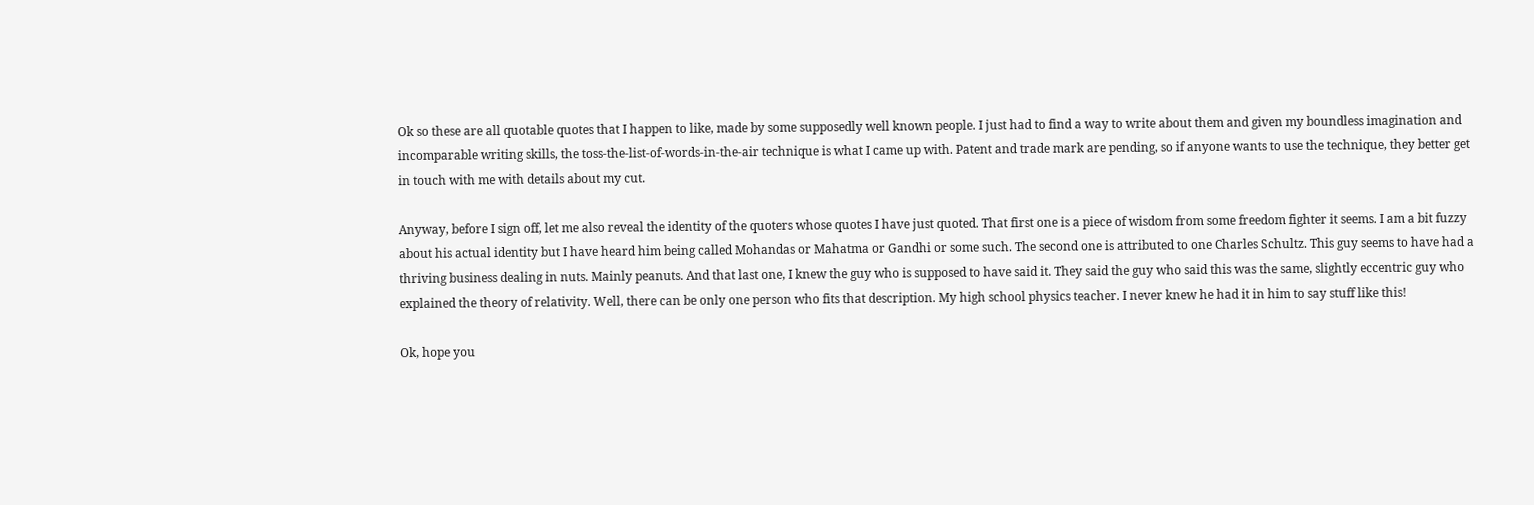Ok so these are all quotable quotes that I happen to like, made by some supposedly well known people. I just had to find a way to write about them and given my boundless imagination and incomparable writing skills, the toss-the-list-of-words-in-the-air technique is what I came up with. Patent and trade mark are pending, so if anyone wants to use the technique, they better get in touch with me with details about my cut.

Anyway, before I sign off, let me also reveal the identity of the quoters whose quotes I have just quoted. That first one is a piece of wisdom from some freedom fighter it seems. I am a bit fuzzy about his actual identity but I have heard him being called Mohandas or Mahatma or Gandhi or some such. The second one is attributed to one Charles Schultz. This guy seems to have had a thriving business dealing in nuts. Mainly peanuts. And that last one, I knew the guy who is supposed to have said it. They said the guy who said this was the same, slightly eccentric guy who explained the theory of relativity. Well, there can be only one person who fits that description. My high school physics teacher. I never knew he had it in him to say stuff like this!

Ok, hope you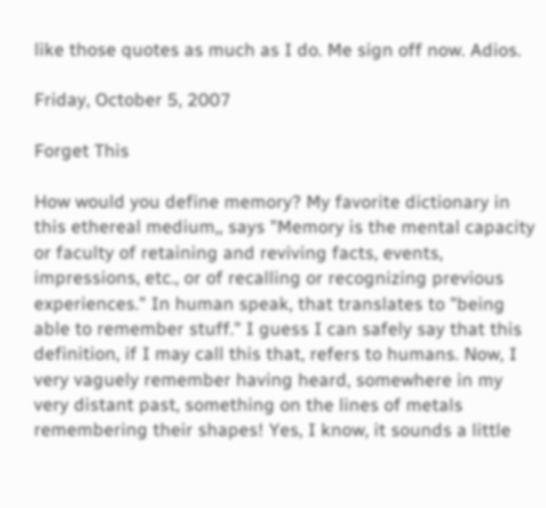like those quotes as much as I do. Me sign off now. Adios.

Friday, October 5, 2007

Forget This

How would you define memory? My favorite dictionary in this ethereal medium,, says "Memory is the mental capacity or faculty of retaining and reviving facts, events, impressions, etc., or of recalling or recognizing previous experiences." In human speak, that translates to "being able to remember stuff." I guess I can safely say that this definition, if I may call this that, refers to humans. Now, I very vaguely remember having heard, somewhere in my very distant past, something on the lines of metals remembering their shapes! Yes, I know, it sounds a little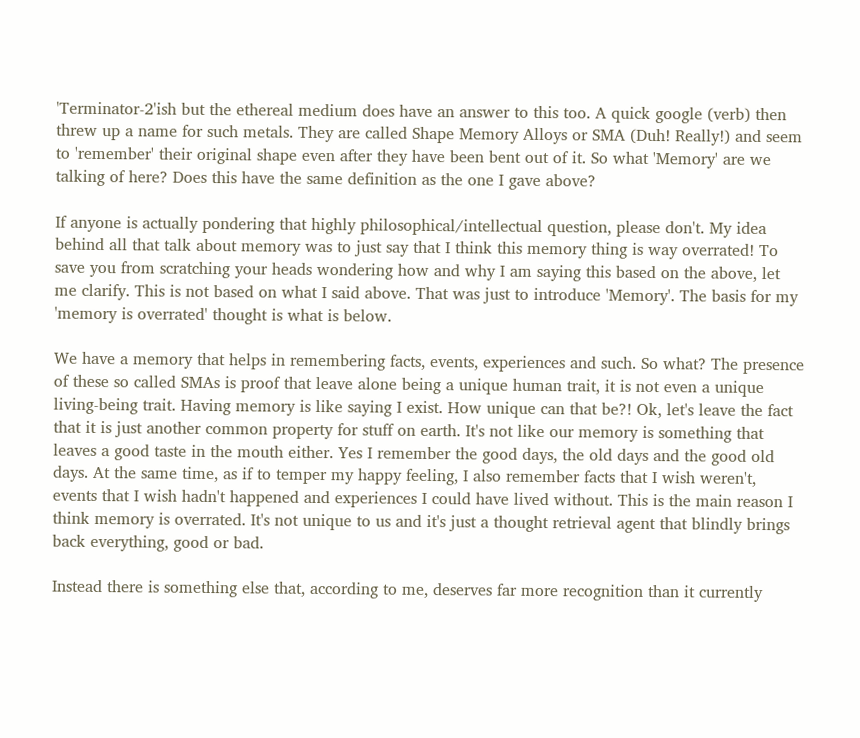'Terminator-2'ish but the ethereal medium does have an answer to this too. A quick google (verb) then threw up a name for such metals. They are called Shape Memory Alloys or SMA (Duh! Really!) and seem to 'remember' their original shape even after they have been bent out of it. So what 'Memory' are we talking of here? Does this have the same definition as the one I gave above?

If anyone is actually pondering that highly philosophical/intellectual question, please don't. My idea behind all that talk about memory was to just say that I think this memory thing is way overrated! To save you from scratching your heads wondering how and why I am saying this based on the above, let me clarify. This is not based on what I said above. That was just to introduce 'Memory'. The basis for my 'memory is overrated' thought is what is below.

We have a memory that helps in remembering facts, events, experiences and such. So what? The presence of these so called SMAs is proof that leave alone being a unique human trait, it is not even a unique living-being trait. Having memory is like saying I exist. How unique can that be?! Ok, let's leave the fact that it is just another common property for stuff on earth. It's not like our memory is something that leaves a good taste in the mouth either. Yes I remember the good days, the old days and the good old days. At the same time, as if to temper my happy feeling, I also remember facts that I wish weren't, events that I wish hadn't happened and experiences I could have lived without. This is the main reason I think memory is overrated. It's not unique to us and it's just a thought retrieval agent that blindly brings back everything, good or bad.

Instead there is something else that, according to me, deserves far more recognition than it currently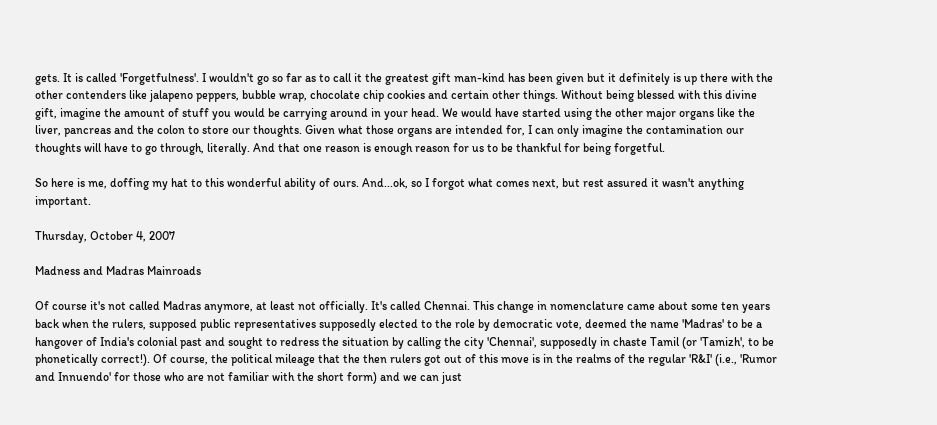gets. It is called 'Forgetfulness'. I wouldn't go so far as to call it the greatest gift man-kind has been given but it definitely is up there with the other contenders like jalapeno peppers, bubble wrap, chocolate chip cookies and certain other things. Without being blessed with this divine gift, imagine the amount of stuff you would be carrying around in your head. We would have started using the other major organs like the liver, pancreas and the colon to store our thoughts. Given what those organs are intended for, I can only imagine the contamination our thoughts will have to go through, literally. And that one reason is enough reason for us to be thankful for being forgetful.

So here is me, doffing my hat to this wonderful ability of ours. And...ok, so I forgot what comes next, but rest assured it wasn't anything important.

Thursday, October 4, 2007

Madness and Madras Mainroads

Of course it's not called Madras anymore, at least not officially. It's called Chennai. This change in nomenclature came about some ten years back when the rulers, supposed public representatives supposedly elected to the role by democratic vote, deemed the name 'Madras' to be a hangover of India's colonial past and sought to redress the situation by calling the city 'Chennai', supposedly in chaste Tamil (or 'Tamizh', to be phonetically correct!). Of course, the political mileage that the then rulers got out of this move is in the realms of the regular 'R&I' (i.e., 'Rumor and Innuendo' for those who are not familiar with the short form) and we can just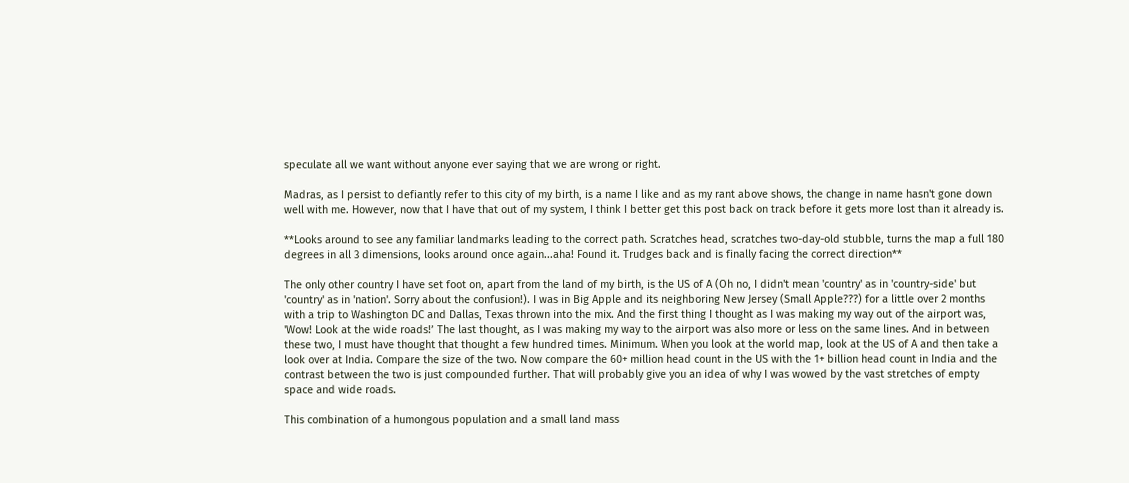speculate all we want without anyone ever saying that we are wrong or right.

Madras, as I persist to defiantly refer to this city of my birth, is a name I like and as my rant above shows, the change in name hasn't gone down well with me. However, now that I have that out of my system, I think I better get this post back on track before it gets more lost than it already is.

**Looks around to see any familiar landmarks leading to the correct path. Scratches head, scratches two-day-old stubble, turns the map a full 180 degrees in all 3 dimensions, looks around once again...aha! Found it. Trudges back and is finally facing the correct direction**

The only other country I have set foot on, apart from the land of my birth, is the US of A (Oh no, I didn't mean 'country' as in 'country-side' but 'country' as in 'nation'. Sorry about the confusion!). I was in Big Apple and its neighboring New Jersey (Small Apple???) for a little over 2 months with a trip to Washington DC and Dallas, Texas thrown into the mix. And the first thing I thought as I was making my way out of the airport was, 'Wow! Look at the wide roads!’ The last thought, as I was making my way to the airport was also more or less on the same lines. And in between these two, I must have thought that thought a few hundred times. Minimum. When you look at the world map, look at the US of A and then take a look over at India. Compare the size of the two. Now compare the 60+ million head count in the US with the 1+ billion head count in India and the contrast between the two is just compounded further. That will probably give you an idea of why I was wowed by the vast stretches of empty space and wide roads.

This combination of a humongous population and a small land mass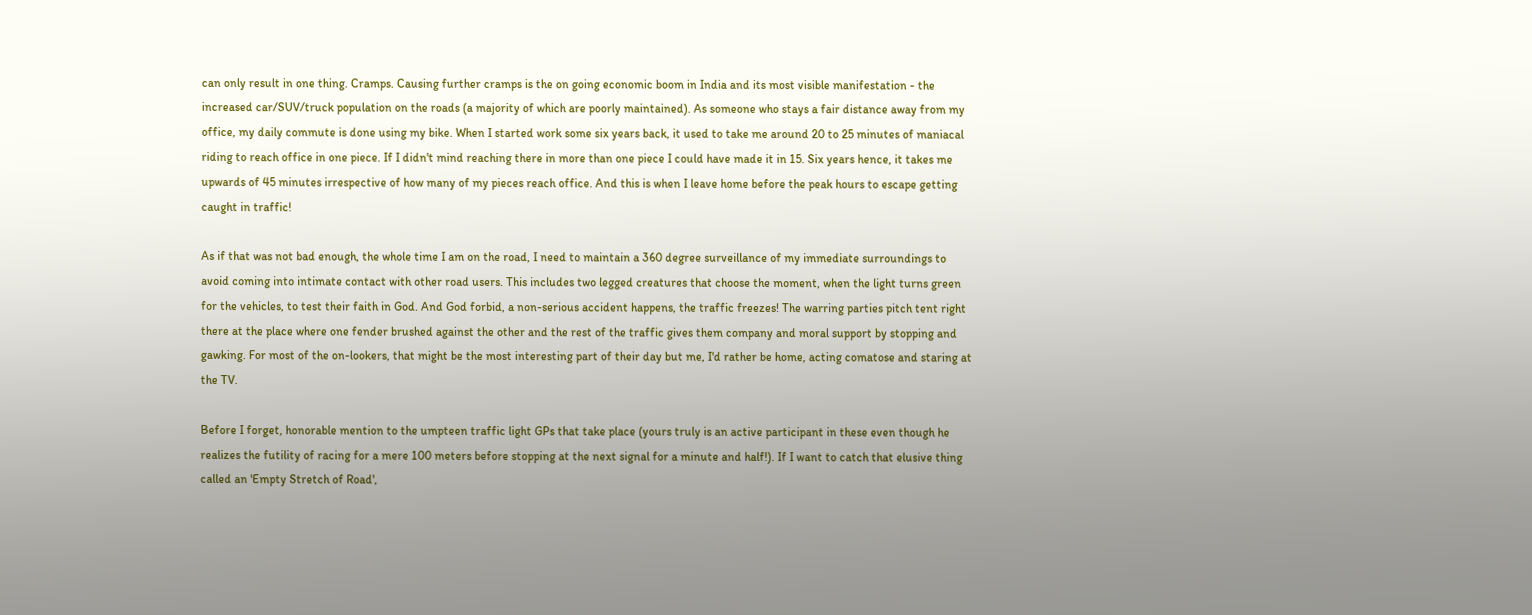can only result in one thing. Cramps. Causing further cramps is the on going economic boom in India and its most visible manifestation - the increased car/SUV/truck population on the roads (a majority of which are poorly maintained). As someone who stays a fair distance away from my office, my daily commute is done using my bike. When I started work some six years back, it used to take me around 20 to 25 minutes of maniacal riding to reach office in one piece. If I didn't mind reaching there in more than one piece I could have made it in 15. Six years hence, it takes me upwards of 45 minutes irrespective of how many of my pieces reach office. And this is when I leave home before the peak hours to escape getting caught in traffic!

As if that was not bad enough, the whole time I am on the road, I need to maintain a 360 degree surveillance of my immediate surroundings to avoid coming into intimate contact with other road users. This includes two legged creatures that choose the moment, when the light turns green for the vehicles, to test their faith in God. And God forbid, a non-serious accident happens, the traffic freezes! The warring parties pitch tent right there at the place where one fender brushed against the other and the rest of the traffic gives them company and moral support by stopping and gawking. For most of the on-lookers, that might be the most interesting part of their day but me, I'd rather be home, acting comatose and staring at the TV.

Before I forget, honorable mention to the umpteen traffic light GPs that take place (yours truly is an active participant in these even though he realizes the futility of racing for a mere 100 meters before stopping at the next signal for a minute and half!). If I want to catch that elusive thing called an 'Empty Stretch of Road',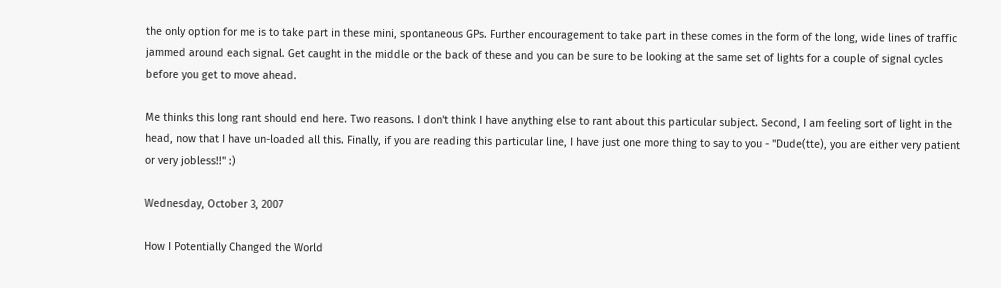the only option for me is to take part in these mini, spontaneous GPs. Further encouragement to take part in these comes in the form of the long, wide lines of traffic jammed around each signal. Get caught in the middle or the back of these and you can be sure to be looking at the same set of lights for a couple of signal cycles before you get to move ahead.

Me thinks this long rant should end here. Two reasons. I don't think I have anything else to rant about this particular subject. Second, I am feeling sort of light in the head, now that I have un-loaded all this. Finally, if you are reading this particular line, I have just one more thing to say to you - "Dude(tte), you are either very patient or very jobless!!" :)

Wednesday, October 3, 2007

How I Potentially Changed the World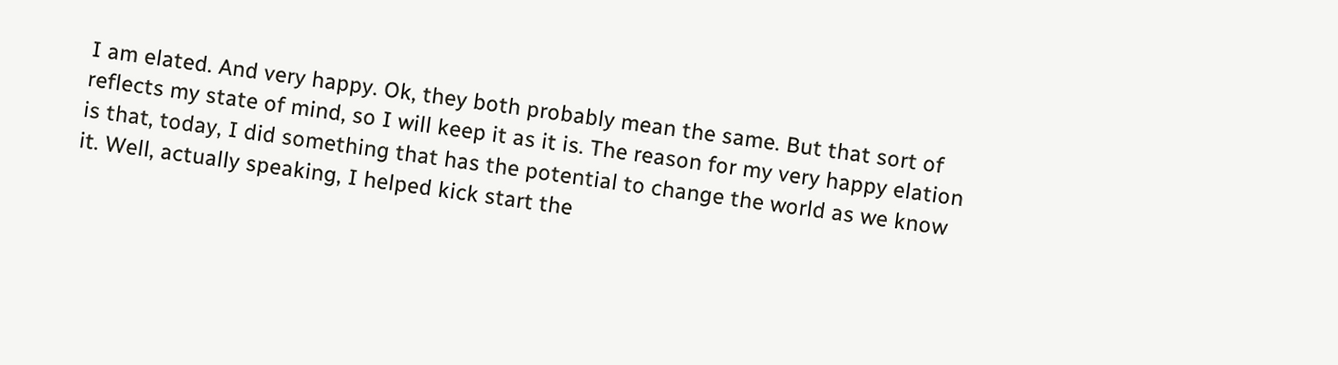I am elated. And very happy. Ok, they both probably mean the same. But that sort of reflects my state of mind, so I will keep it as it is. The reason for my very happy elation is that, today, I did something that has the potential to change the world as we know it. Well, actually speaking, I helped kick start the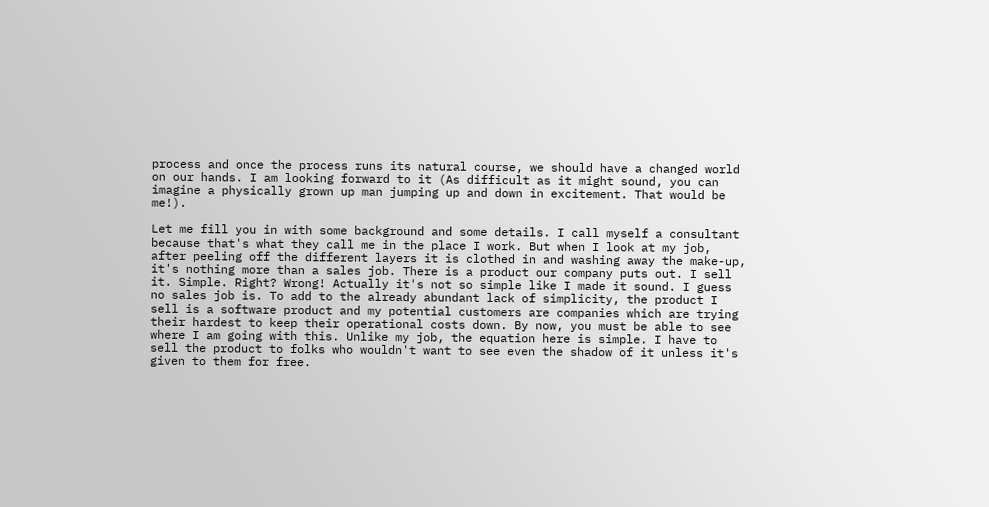process and once the process runs its natural course, we should have a changed world on our hands. I am looking forward to it (As difficult as it might sound, you can imagine a physically grown up man jumping up and down in excitement. That would be me!).

Let me fill you in with some background and some details. I call myself a consultant because that's what they call me in the place I work. But when I look at my job, after peeling off the different layers it is clothed in and washing away the make-up, it's nothing more than a sales job. There is a product our company puts out. I sell it. Simple. Right? Wrong! Actually it's not so simple like I made it sound. I guess no sales job is. To add to the already abundant lack of simplicity, the product I sell is a software product and my potential customers are companies which are trying their hardest to keep their operational costs down. By now, you must be able to see where I am going with this. Unlike my job, the equation here is simple. I have to sell the product to folks who wouldn't want to see even the shadow of it unless it's given to them for free.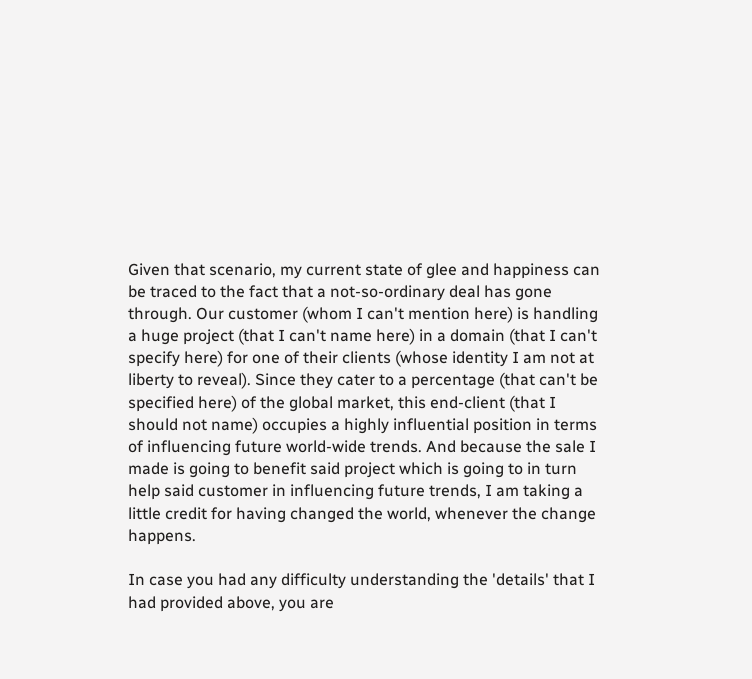Given that scenario, my current state of glee and happiness can be traced to the fact that a not-so-ordinary deal has gone through. Our customer (whom I can't mention here) is handling a huge project (that I can't name here) in a domain (that I can't specify here) for one of their clients (whose identity I am not at liberty to reveal). Since they cater to a percentage (that can't be specified here) of the global market, this end-client (that I should not name) occupies a highly influential position in terms of influencing future world-wide trends. And because the sale I made is going to benefit said project which is going to in turn help said customer in influencing future trends, I am taking a little credit for having changed the world, whenever the change happens.

In case you had any difficulty understanding the 'details' that I had provided above, you are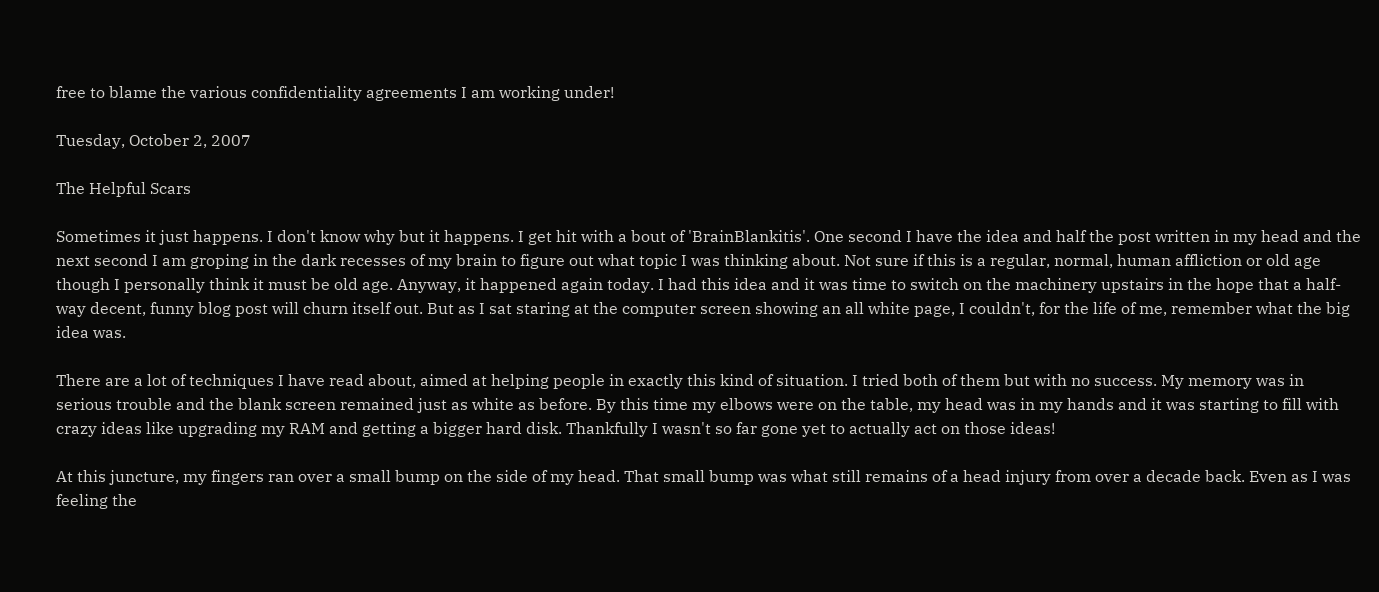free to blame the various confidentiality agreements I am working under!

Tuesday, October 2, 2007

The Helpful Scars

Sometimes it just happens. I don't know why but it happens. I get hit with a bout of 'BrainBlankitis'. One second I have the idea and half the post written in my head and the next second I am groping in the dark recesses of my brain to figure out what topic I was thinking about. Not sure if this is a regular, normal, human affliction or old age though I personally think it must be old age. Anyway, it happened again today. I had this idea and it was time to switch on the machinery upstairs in the hope that a half-way decent, funny blog post will churn itself out. But as I sat staring at the computer screen showing an all white page, I couldn't, for the life of me, remember what the big idea was.

There are a lot of techniques I have read about, aimed at helping people in exactly this kind of situation. I tried both of them but with no success. My memory was in serious trouble and the blank screen remained just as white as before. By this time my elbows were on the table, my head was in my hands and it was starting to fill with crazy ideas like upgrading my RAM and getting a bigger hard disk. Thankfully I wasn't so far gone yet to actually act on those ideas!

At this juncture, my fingers ran over a small bump on the side of my head. That small bump was what still remains of a head injury from over a decade back. Even as I was feeling the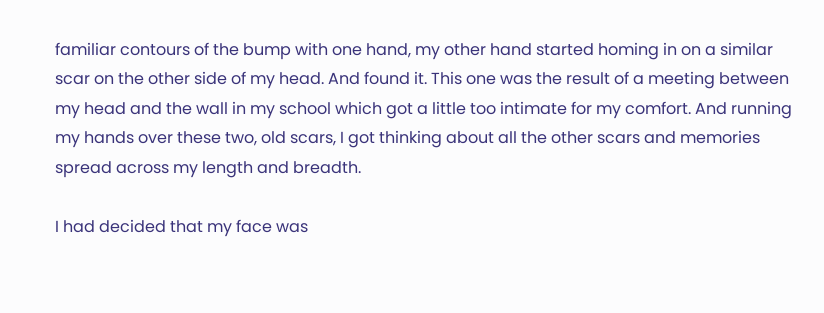familiar contours of the bump with one hand, my other hand started homing in on a similar scar on the other side of my head. And found it. This one was the result of a meeting between my head and the wall in my school which got a little too intimate for my comfort. And running my hands over these two, old scars, I got thinking about all the other scars and memories spread across my length and breadth.

I had decided that my face was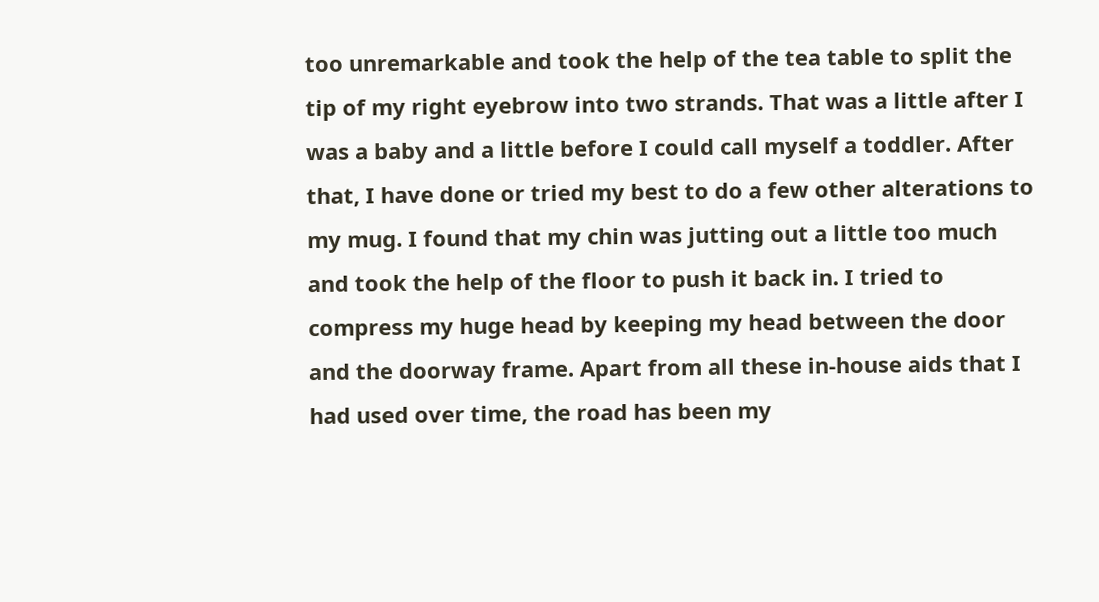too unremarkable and took the help of the tea table to split the tip of my right eyebrow into two strands. That was a little after I was a baby and a little before I could call myself a toddler. After that, I have done or tried my best to do a few other alterations to my mug. I found that my chin was jutting out a little too much and took the help of the floor to push it back in. I tried to compress my huge head by keeping my head between the door and the doorway frame. Apart from all these in-house aids that I had used over time, the road has been my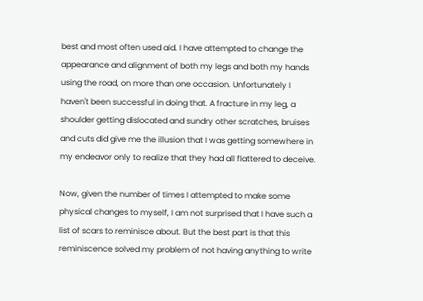best and most often used aid. I have attempted to change the appearance and alignment of both my legs and both my hands using the road, on more than one occasion. Unfortunately I haven't been successful in doing that. A fracture in my leg, a shoulder getting dislocated and sundry other scratches, bruises and cuts did give me the illusion that I was getting somewhere in my endeavor only to realize that they had all flattered to deceive.

Now, given the number of times I attempted to make some physical changes to myself, I am not surprised that I have such a list of scars to reminisce about. But the best part is that this reminiscence solved my problem of not having anything to write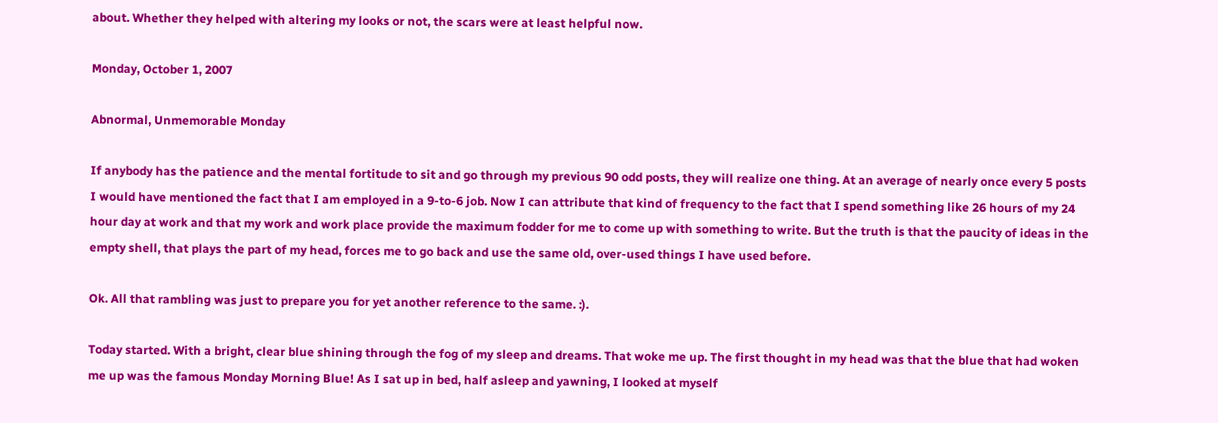about. Whether they helped with altering my looks or not, the scars were at least helpful now.

Monday, October 1, 2007

Abnormal, Unmemorable Monday

If anybody has the patience and the mental fortitude to sit and go through my previous 90 odd posts, they will realize one thing. At an average of nearly once every 5 posts I would have mentioned the fact that I am employed in a 9-to-6 job. Now I can attribute that kind of frequency to the fact that I spend something like 26 hours of my 24 hour day at work and that my work and work place provide the maximum fodder for me to come up with something to write. But the truth is that the paucity of ideas in the empty shell, that plays the part of my head, forces me to go back and use the same old, over-used things I have used before.

Ok. All that rambling was just to prepare you for yet another reference to the same. :).

Today started. With a bright, clear blue shining through the fog of my sleep and dreams. That woke me up. The first thought in my head was that the blue that had woken me up was the famous Monday Morning Blue! As I sat up in bed, half asleep and yawning, I looked at myself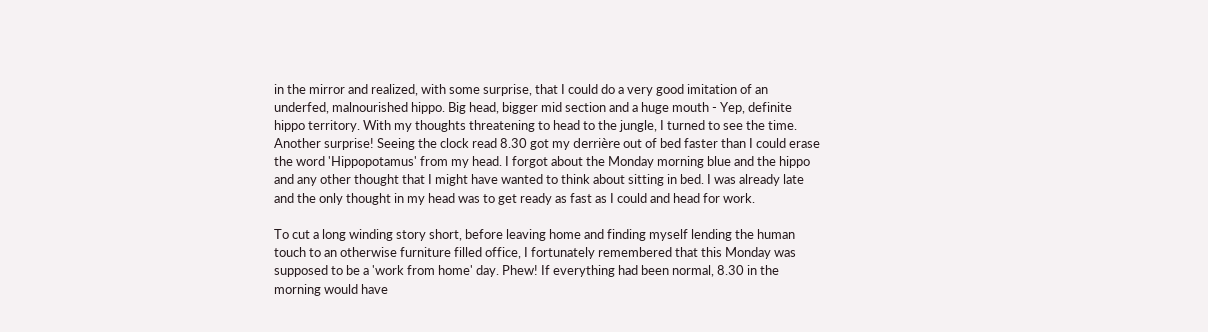in the mirror and realized, with some surprise, that I could do a very good imitation of an underfed, malnourished hippo. Big head, bigger mid section and a huge mouth - Yep, definite hippo territory. With my thoughts threatening to head to the jungle, I turned to see the time. Another surprise! Seeing the clock read 8.30 got my derrière out of bed faster than I could erase the word 'Hippopotamus' from my head. I forgot about the Monday morning blue and the hippo and any other thought that I might have wanted to think about sitting in bed. I was already late and the only thought in my head was to get ready as fast as I could and head for work.

To cut a long winding story short, before leaving home and finding myself lending the human touch to an otherwise furniture filled office, I fortunately remembered that this Monday was supposed to be a 'work from home' day. Phew! If everything had been normal, 8.30 in the morning would have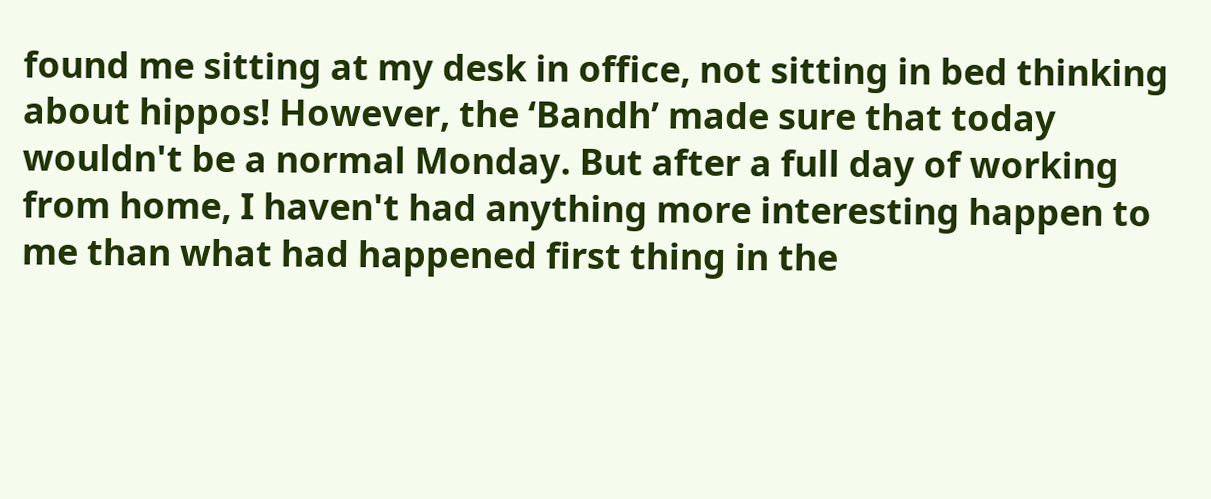found me sitting at my desk in office, not sitting in bed thinking about hippos! However, the ‘Bandh’ made sure that today wouldn't be a normal Monday. But after a full day of working from home, I haven't had anything more interesting happen to me than what had happened first thing in the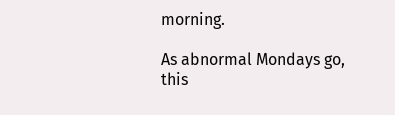morning.

As abnormal Mondays go, this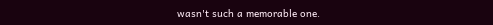wasn't such a memorable one.